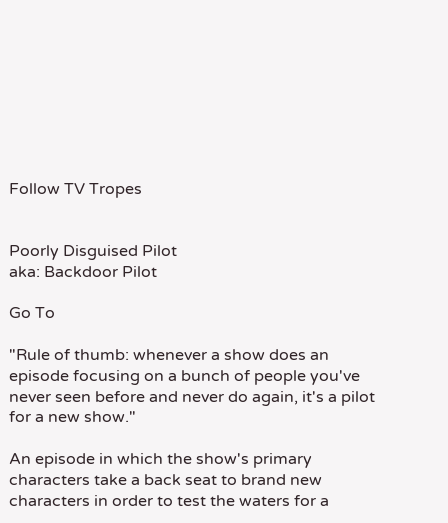Follow TV Tropes


Poorly Disguised Pilot
aka: Backdoor Pilot

Go To

"Rule of thumb: whenever a show does an episode focusing on a bunch of people you've never seen before and never do again, it's a pilot for a new show."

An episode in which the show's primary characters take a back seat to brand new characters in order to test the waters for a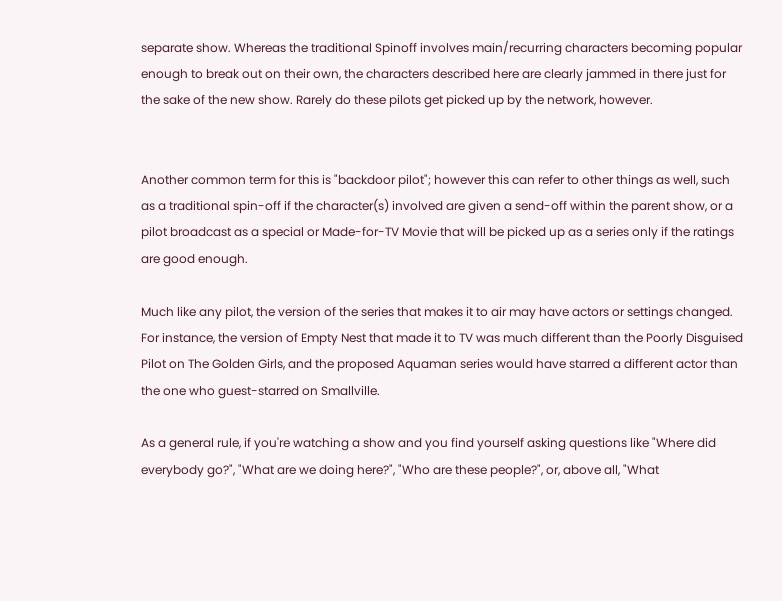separate show. Whereas the traditional Spinoff involves main/recurring characters becoming popular enough to break out on their own, the characters described here are clearly jammed in there just for the sake of the new show. Rarely do these pilots get picked up by the network, however.


Another common term for this is "backdoor pilot"; however this can refer to other things as well, such as a traditional spin-off if the character(s) involved are given a send-off within the parent show, or a pilot broadcast as a special or Made-for-TV Movie that will be picked up as a series only if the ratings are good enough.

Much like any pilot, the version of the series that makes it to air may have actors or settings changed. For instance, the version of Empty Nest that made it to TV was much different than the Poorly Disguised Pilot on The Golden Girls, and the proposed Aquaman series would have starred a different actor than the one who guest-starred on Smallville.

As a general rule, if you're watching a show and you find yourself asking questions like "Where did everybody go?", "What are we doing here?", "Who are these people?", or, above all, "What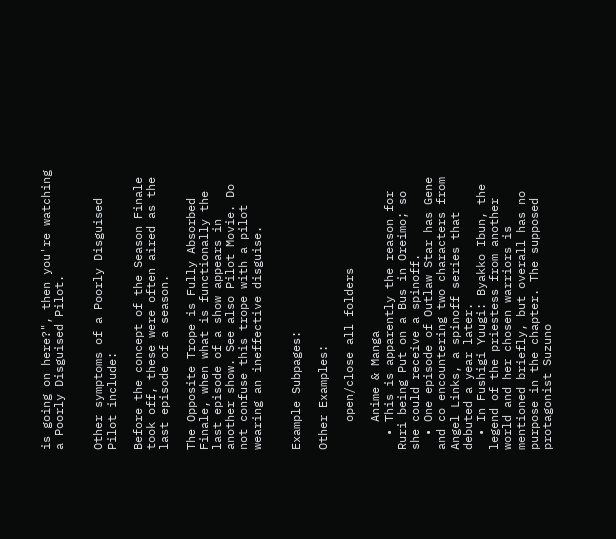is going on here?", then you're watching a Poorly Disguised Pilot.


Other symptoms of a Poorly Disguised Pilot include:

Before the concept of the Season Finale took off, these were often aired as the last episode of a season.

The Opposite Trope is Fully Absorbed Finale, when what is functionally the last episode of a show appears in another show. See also Pilot Movie. Do not confuse this trope with a pilot wearing an ineffective disguise.


Example Subpages:

Other Examples:

    open/close all folders

    Anime & Manga
  • This is apparently the reason for Ruri being Put on a Bus in Oreimo; so she could receive a spinoff.
  • One episode of Outlaw Star has Gene and co encountering two characters from Angel Links, a spinoff series that debuted a year later.
  • In Fushigi Yuugi: Byakko Ibun, the legend of the priestess from another world and her chosen warriors is mentioned briefly, but overall has no purpose in the chapter. The supposed protagonist Suzuno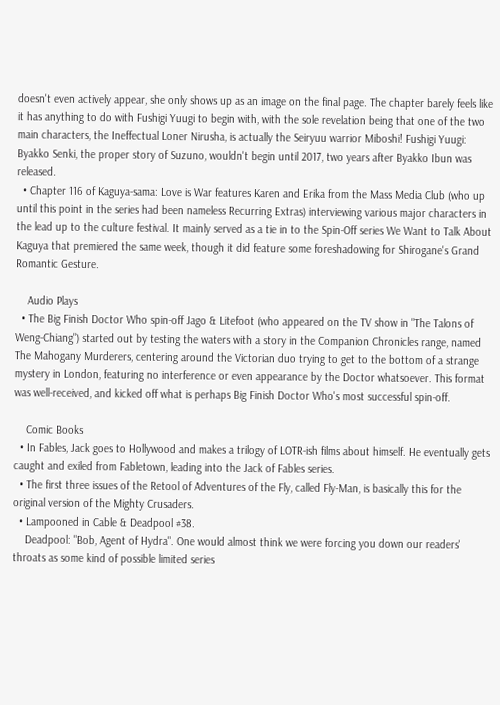doesn't even actively appear, she only shows up as an image on the final page. The chapter barely feels like it has anything to do with Fushigi Yuugi to begin with, with the sole revelation being that one of the two main characters, the Ineffectual Loner Nirusha, is actually the Seiryuu warrior Miboshi! Fushigi Yuugi: Byakko Senki, the proper story of Suzuno, wouldn't begin until 2017, two years after Byakko Ibun was released.
  • Chapter 116 of Kaguya-sama: Love is War features Karen and Erika from the Mass Media Club (who up until this point in the series had been nameless Recurring Extras) interviewing various major characters in the lead up to the culture festival. It mainly served as a tie in to the Spin-Off series We Want to Talk About Kaguya that premiered the same week, though it did feature some foreshadowing for Shirogane's Grand Romantic Gesture.

    Audio Plays
  • The Big Finish Doctor Who spin-off Jago & Litefoot (who appeared on the TV show in "The Talons of Weng-Chiang") started out by testing the waters with a story in the Companion Chronicles range, named The Mahogany Murderers, centering around the Victorian duo trying to get to the bottom of a strange mystery in London, featuring no interference or even appearance by the Doctor whatsoever. This format was well-received, and kicked off what is perhaps Big Finish Doctor Who's most successful spin-off.

    Comic Books
  • In Fables, Jack goes to Hollywood and makes a trilogy of LOTR-ish films about himself. He eventually gets caught and exiled from Fabletown, leading into the Jack of Fables series.
  • The first three issues of the Retool of Adventures of the Fly, called Fly-Man, is basically this for the original version of the Mighty Crusaders.
  • Lampooned in Cable & Deadpool #38.
    Deadpool: "Bob, Agent of Hydra". One would almost think we were forcing you down our readers' throats as some kind of possible limited series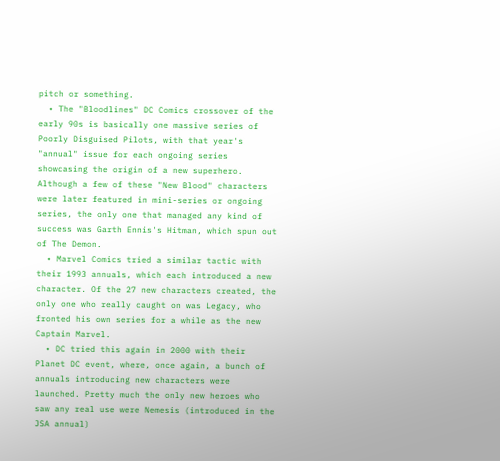pitch or something.
  • The "Bloodlines" DC Comics crossover of the early 90s is basically one massive series of Poorly Disguised Pilots, with that year's "annual" issue for each ongoing series showcasing the origin of a new superhero. Although a few of these "New Blood" characters were later featured in mini-series or ongoing series, the only one that managed any kind of success was Garth Ennis's Hitman, which spun out of The Demon.
  • Marvel Comics tried a similar tactic with their 1993 annuals, which each introduced a new character. Of the 27 new characters created, the only one who really caught on was Legacy, who fronted his own series for a while as the new Captain Marvel.
  • DC tried this again in 2000 with their Planet DC event, where, once again, a bunch of annuals introducing new characters were launched. Pretty much the only new heroes who saw any real use were Nemesis (introduced in the JSA annual)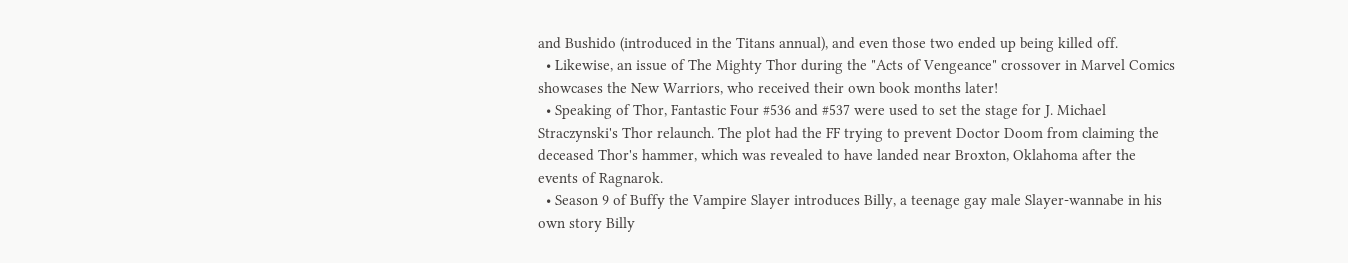and Bushido (introduced in the Titans annual), and even those two ended up being killed off.
  • Likewise, an issue of The Mighty Thor during the "Acts of Vengeance" crossover in Marvel Comics showcases the New Warriors, who received their own book months later!
  • Speaking of Thor, Fantastic Four #536 and #537 were used to set the stage for J. Michael Straczynski's Thor relaunch. The plot had the FF trying to prevent Doctor Doom from claiming the deceased Thor's hammer, which was revealed to have landed near Broxton, Oklahoma after the events of Ragnarok.
  • Season 9 of Buffy the Vampire Slayer introduces Billy, a teenage gay male Slayer-wannabe in his own story Billy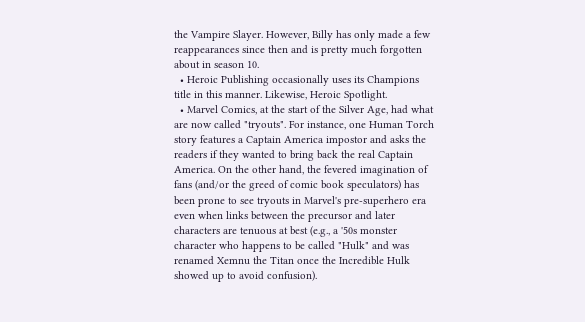the Vampire Slayer. However, Billy has only made a few reappearances since then and is pretty much forgotten about in season 10.
  • Heroic Publishing occasionally uses its Champions title in this manner. Likewise, Heroic Spotlight.
  • Marvel Comics, at the start of the Silver Age, had what are now called "tryouts". For instance, one Human Torch story features a Captain America impostor and asks the readers if they wanted to bring back the real Captain America. On the other hand, the fevered imagination of fans (and/or the greed of comic book speculators) has been prone to see tryouts in Marvel's pre-superhero era even when links between the precursor and later characters are tenuous at best (e.g., a '50s monster character who happens to be called "Hulk" and was renamed Xemnu the Titan once the Incredible Hulk showed up to avoid confusion).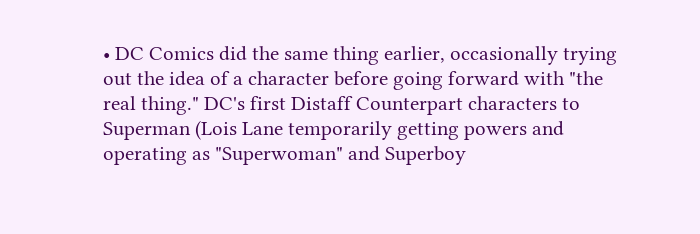• DC Comics did the same thing earlier, occasionally trying out the idea of a character before going forward with "the real thing." DC's first Distaff Counterpart characters to Superman (Lois Lane temporarily getting powers and operating as "Superwoman" and Superboy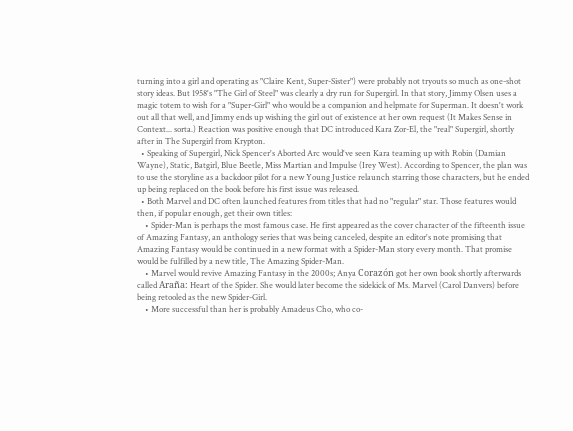turning into a girl and operating as "Claire Kent, Super-Sister") were probably not tryouts so much as one-shot story ideas. But 1958's "The Girl of Steel" was clearly a dry run for Supergirl. In that story, Jimmy Olsen uses a magic totem to wish for a "Super-Girl" who would be a companion and helpmate for Superman. It doesn't work out all that well, and Jimmy ends up wishing the girl out of existence at her own request (It Makes Sense in Context... sorta.) Reaction was positive enough that DC introduced Kara Zor-El, the "real" Supergirl, shortly after in The Supergirl from Krypton.
  • Speaking of Supergirl, Nick Spencer's Aborted Arc would've seen Kara teaming up with Robin (Damian Wayne), Static, Batgirl, Blue Beetle, Miss Martian and Impulse (Irey West). According to Spencer, the plan was to use the storyline as a backdoor pilot for a new Young Justice relaunch starring those characters, but he ended up being replaced on the book before his first issue was released.
  • Both Marvel and DC often launched features from titles that had no "regular" star. Those features would then, if popular enough, get their own titles:
    • Spider-Man is perhaps the most famous case. He first appeared as the cover character of the fifteenth issue of Amazing Fantasy, an anthology series that was being canceled, despite an editor's note promising that Amazing Fantasy would be continued in a new format with a Spider-Man story every month. That promise would be fulfilled by a new title, The Amazing Spider-Man.
    • Marvel would revive Amazing Fantasy in the 2000s; Anya Corazón got her own book shortly afterwards called Araña: Heart of the Spider. She would later become the sidekick of Ms. Marvel (Carol Danvers) before being retooled as the new Spider-Girl.
    • More successful than her is probably Amadeus Cho, who co-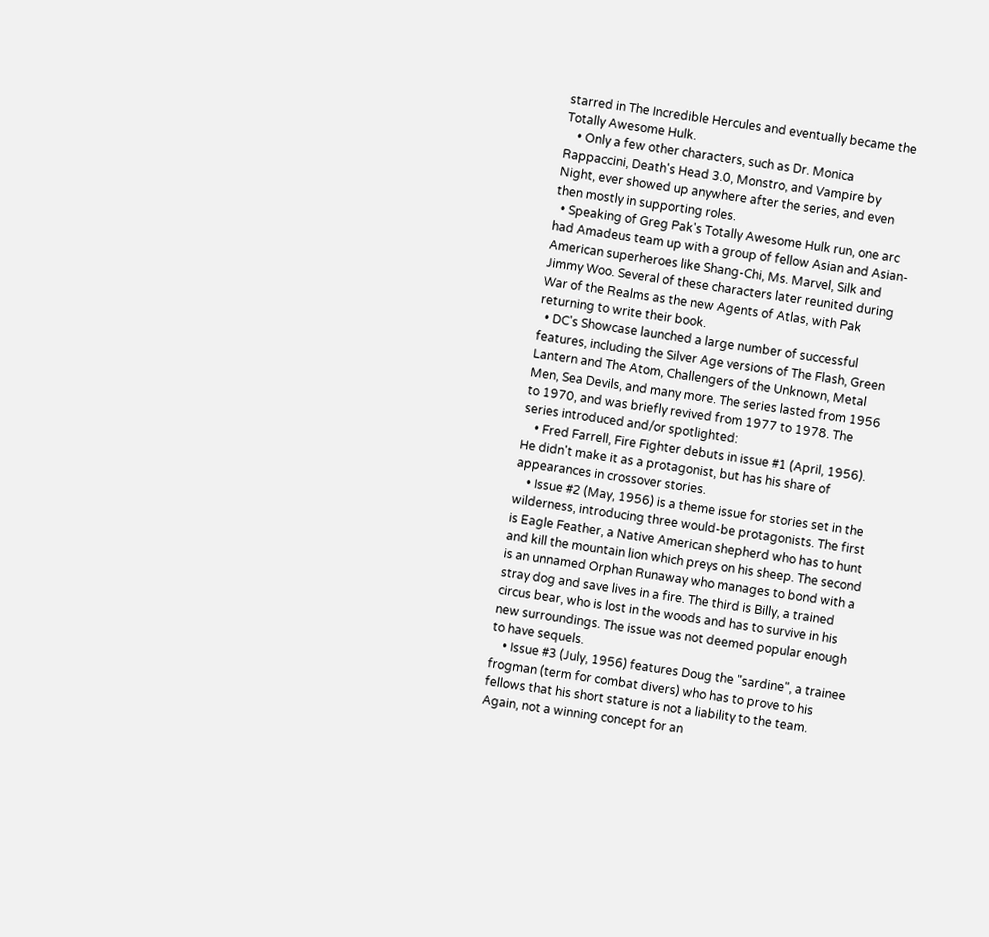starred in The Incredible Hercules and eventually became the Totally Awesome Hulk.
    • Only a few other characters, such as Dr. Monica Rappaccini, Death's Head 3.0, Monstro, and Vampire by Night, ever showed up anywhere after the series, and even then mostly in supporting roles.
  • Speaking of Greg Pak's Totally Awesome Hulk run, one arc had Amadeus team up with a group of fellow Asian and Asian-American superheroes like Shang-Chi, Ms. Marvel, Silk and Jimmy Woo. Several of these characters later reunited during War of the Realms as the new Agents of Atlas, with Pak returning to write their book.
  • DC's Showcase launched a large number of successful features, including the Silver Age versions of The Flash, Green Lantern and The Atom, Challengers of the Unknown, Metal Men, Sea Devils, and many more. The series lasted from 1956 to 1970, and was briefly revived from 1977 to 1978. The series introduced and/or spotlighted:
    • Fred Farrell, Fire Fighter debuts in issue #1 (April, 1956). He didn't make it as a protagonist, but has his share of appearances in crossover stories.
    • Issue #2 (May, 1956) is a theme issue for stories set in the wilderness, introducing three would-be protagonists. The first is Eagle Feather, a Native American shepherd who has to hunt and kill the mountain lion which preys on his sheep. The second is an unnamed Orphan Runaway who manages to bond with a stray dog and save lives in a fire. The third is Billy, a trained circus bear, who is lost in the woods and has to survive in his new surroundings. The issue was not deemed popular enough to have sequels.
    • Issue #3 (July, 1956) features Doug the "sardine", a trainee frogman (term for combat divers) who has to prove to his fellows that his short stature is not a liability to the team. Again, not a winning concept for an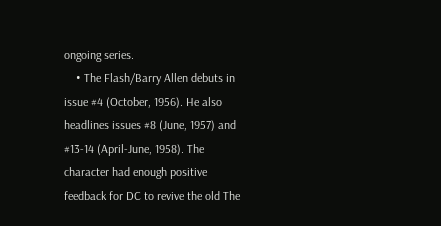ongoing series.
    • The Flash/Barry Allen debuts in issue #4 (October, 1956). He also headlines issues #8 (June, 1957) and #13-14 (April-June, 1958). The character had enough positive feedback for DC to revive the old The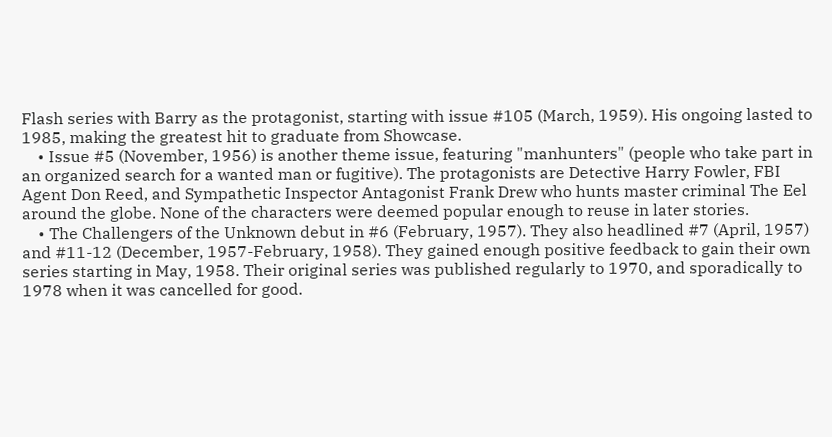Flash series with Barry as the protagonist, starting with issue #105 (March, 1959). His ongoing lasted to 1985, making the greatest hit to graduate from Showcase.
    • Issue #5 (November, 1956) is another theme issue, featuring "manhunters" (people who take part in an organized search for a wanted man or fugitive). The protagonists are Detective Harry Fowler, FBI Agent Don Reed, and Sympathetic Inspector Antagonist Frank Drew who hunts master criminal The Eel around the globe. None of the characters were deemed popular enough to reuse in later stories.
    • The Challengers of the Unknown debut in #6 (February, 1957). They also headlined #7 (April, 1957) and #11-12 (December, 1957-February, 1958). They gained enough positive feedback to gain their own series starting in May, 1958. Their original series was published regularly to 1970, and sporadically to 1978 when it was cancelled for good.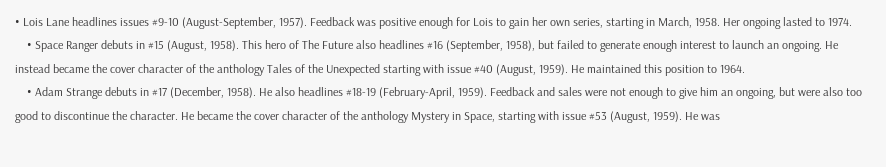• Lois Lane headlines issues #9-10 (August-September, 1957). Feedback was positive enough for Lois to gain her own series, starting in March, 1958. Her ongoing lasted to 1974.
    • Space Ranger debuts in #15 (August, 1958). This hero of The Future also headlines #16 (September, 1958), but failed to generate enough interest to launch an ongoing. He instead became the cover character of the anthology Tales of the Unexpected starting with issue #40 (August, 1959). He maintained this position to 1964.
    • Adam Strange debuts in #17 (December, 1958). He also headlines #18-19 (February-April, 1959). Feedback and sales were not enough to give him an ongoing, but were also too good to discontinue the character. He became the cover character of the anthology Mystery in Space, starting with issue #53 (August, 1959). He was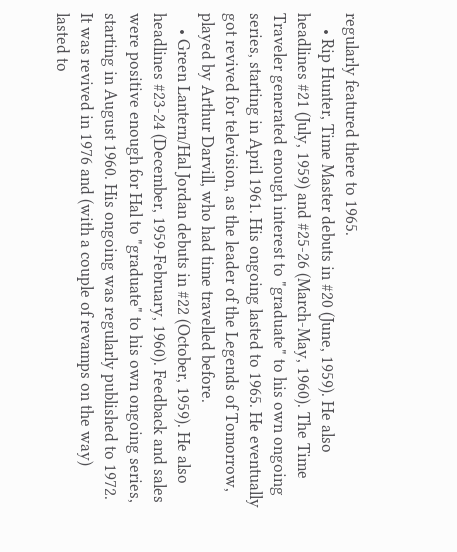regularly featured there to 1965.
    • Rip Hunter, Time Master debuts in #20 (June, 1959). He also headlines #21 (July, 1959) and #25-26 (March-May, 1960). The Time Traveler generated enough interest to "graduate" to his own ongoing series, starting in April 1961. His ongoing lasted to 1965. He eventually got revived for television, as the leader of the Legends of Tomorrow, played by Arthur Darvill, who had time travelled before.
    • Green Lantern/Hal Jordan debuts in #22 (October, 1959). He also headlines #23-24 (December, 1959-February, 1960). Feedback and sales were positive enough for Hal to "graduate" to his own ongoing series, starting in August 1960. His ongoing was regularly published to 1972. It was revived in 1976 and (with a couple of revamps on the way) lasted to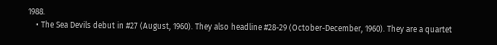1988.
    • The Sea Devils debut in #27 (August, 1960). They also headline #28-29 (October-December, 1960). They are a quartet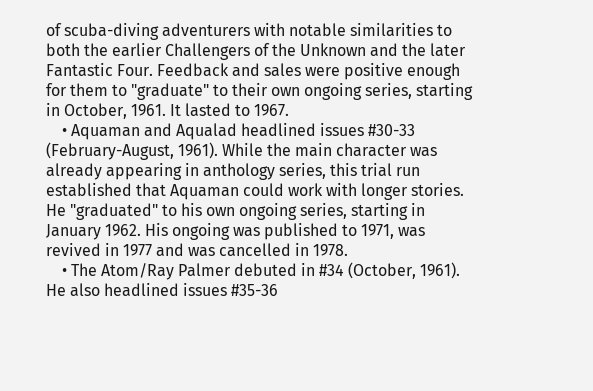of scuba-diving adventurers with notable similarities to both the earlier Challengers of the Unknown and the later Fantastic Four. Feedback and sales were positive enough for them to "graduate" to their own ongoing series, starting in October, 1961. It lasted to 1967.
    • Aquaman and Aqualad headlined issues #30-33 (February-August, 1961). While the main character was already appearing in anthology series, this trial run established that Aquaman could work with longer stories. He "graduated" to his own ongoing series, starting in January 1962. His ongoing was published to 1971, was revived in 1977 and was cancelled in 1978.
    • The Atom/Ray Palmer debuted in #34 (October, 1961). He also headlined issues #35-36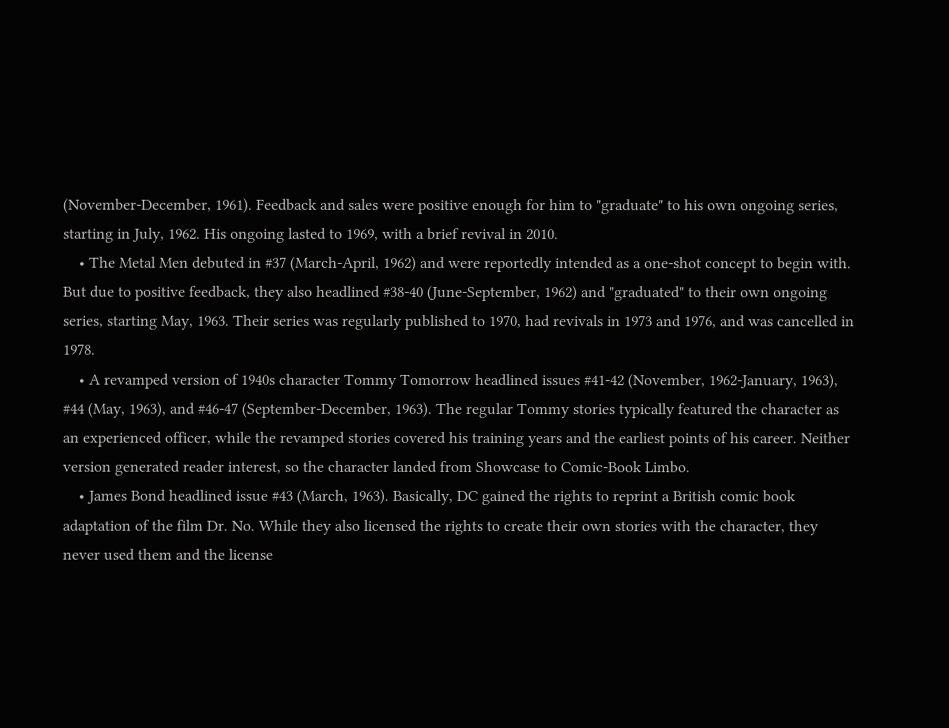(November-December, 1961). Feedback and sales were positive enough for him to "graduate" to his own ongoing series, starting in July, 1962. His ongoing lasted to 1969, with a brief revival in 2010.
    • The Metal Men debuted in #37 (March-April, 1962) and were reportedly intended as a one-shot concept to begin with. But due to positive feedback, they also headlined #38-40 (June-September, 1962) and "graduated" to their own ongoing series, starting May, 1963. Their series was regularly published to 1970, had revivals in 1973 and 1976, and was cancelled in 1978.
    • A revamped version of 1940s character Tommy Tomorrow headlined issues #41-42 (November, 1962-January, 1963), #44 (May, 1963), and #46-47 (September-December, 1963). The regular Tommy stories typically featured the character as an experienced officer, while the revamped stories covered his training years and the earliest points of his career. Neither version generated reader interest, so the character landed from Showcase to Comic-Book Limbo.
    • James Bond headlined issue #43 (March, 1963). Basically, DC gained the rights to reprint a British comic book adaptation of the film Dr. No. While they also licensed the rights to create their own stories with the character, they never used them and the license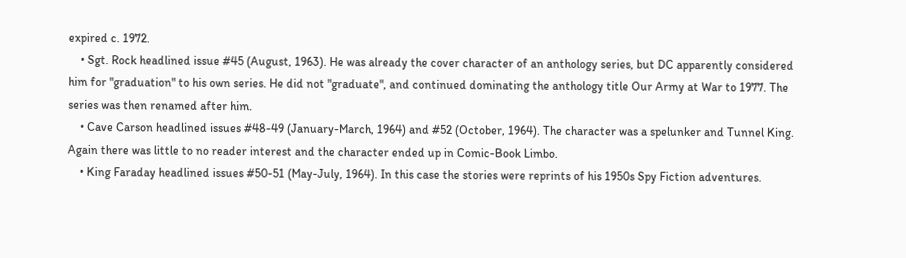expired c. 1972.
    • Sgt. Rock headlined issue #45 (August, 1963). He was already the cover character of an anthology series, but DC apparently considered him for "graduation" to his own series. He did not "graduate", and continued dominating the anthology title Our Army at War to 1977. The series was then renamed after him.
    • Cave Carson headlined issues #48-49 (January-March, 1964) and #52 (October, 1964). The character was a spelunker and Tunnel King. Again there was little to no reader interest and the character ended up in Comic-Book Limbo.
    • King Faraday headlined issues #50-51 (May-July, 1964). In this case the stories were reprints of his 1950s Spy Fiction adventures.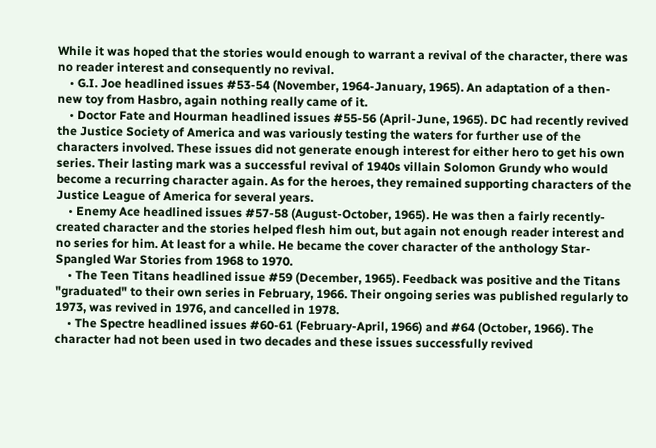While it was hoped that the stories would enough to warrant a revival of the character, there was no reader interest and consequently no revival.
    • G.I. Joe headlined issues #53-54 (November, 1964-January, 1965). An adaptation of a then-new toy from Hasbro, again nothing really came of it.
    • Doctor Fate and Hourman headlined issues #55-56 (April-June, 1965). DC had recently revived the Justice Society of America and was variously testing the waters for further use of the characters involved. These issues did not generate enough interest for either hero to get his own series. Their lasting mark was a successful revival of 1940s villain Solomon Grundy who would become a recurring character again. As for the heroes, they remained supporting characters of the Justice League of America for several years.
    • Enemy Ace headlined issues #57-58 (August-October, 1965). He was then a fairly recently-created character and the stories helped flesh him out, but again not enough reader interest and no series for him. At least for a while. He became the cover character of the anthology Star-Spangled War Stories from 1968 to 1970.
    • The Teen Titans headlined issue #59 (December, 1965). Feedback was positive and the Titans "graduated" to their own series in February, 1966. Their ongoing series was published regularly to 1973, was revived in 1976, and cancelled in 1978.
    • The Spectre headlined issues #60-61 (February-April, 1966) and #64 (October, 1966). The character had not been used in two decades and these issues successfully revived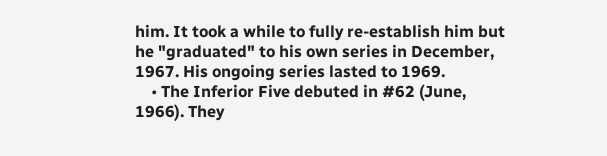him. It took a while to fully re-establish him but he "graduated" to his own series in December, 1967. His ongoing series lasted to 1969.
    • The Inferior Five debuted in #62 (June, 1966). They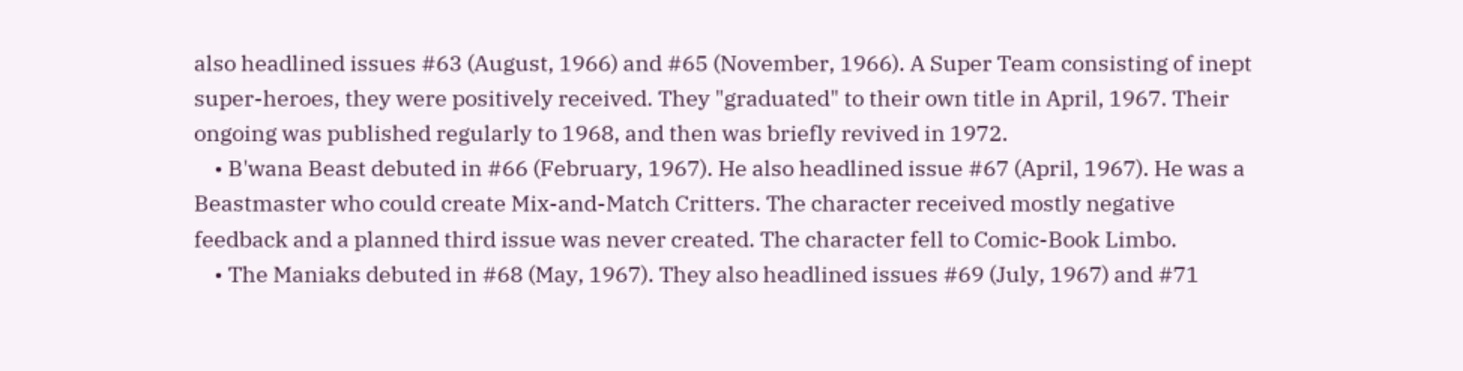also headlined issues #63 (August, 1966) and #65 (November, 1966). A Super Team consisting of inept super-heroes, they were positively received. They "graduated" to their own title in April, 1967. Their ongoing was published regularly to 1968, and then was briefly revived in 1972.
    • B'wana Beast debuted in #66 (February, 1967). He also headlined issue #67 (April, 1967). He was a Beastmaster who could create Mix-and-Match Critters. The character received mostly negative feedback and a planned third issue was never created. The character fell to Comic-Book Limbo.
    • The Maniaks debuted in #68 (May, 1967). They also headlined issues #69 (July, 1967) and #71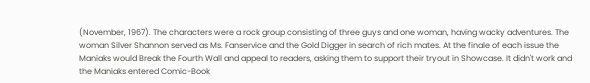(November, 1967). The characters were a rock group consisting of three guys and one woman, having wacky adventures. The woman Silver Shannon served as Ms. Fanservice and the Gold Digger in search of rich mates. At the finale of each issue the Maniaks would Break the Fourth Wall and appeal to readers, asking them to support their tryout in Showcase. It didn't work and the Maniaks entered Comic-Book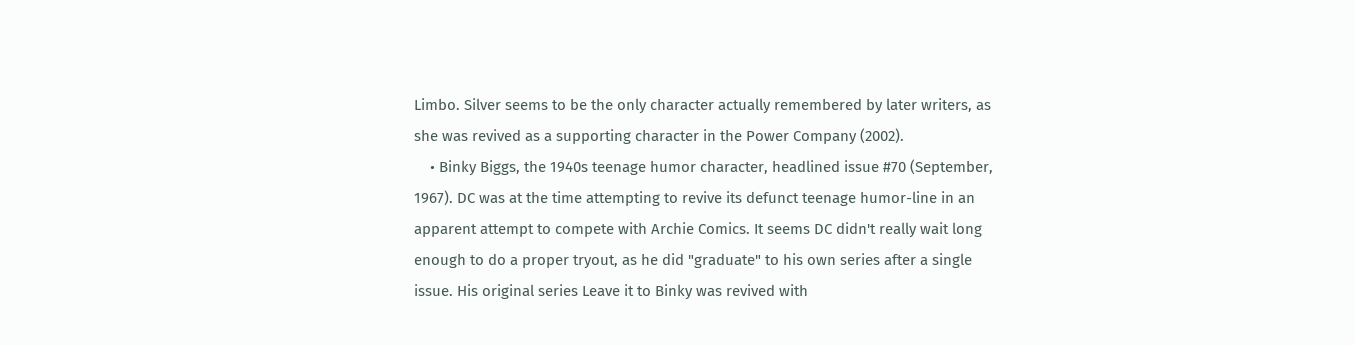Limbo. Silver seems to be the only character actually remembered by later writers, as she was revived as a supporting character in the Power Company (2002).
    • Binky Biggs, the 1940s teenage humor character, headlined issue #70 (September, 1967). DC was at the time attempting to revive its defunct teenage humor-line in an apparent attempt to compete with Archie Comics. It seems DC didn't really wait long enough to do a proper tryout, as he did "graduate" to his own series after a single issue. His original series Leave it to Binky was revived with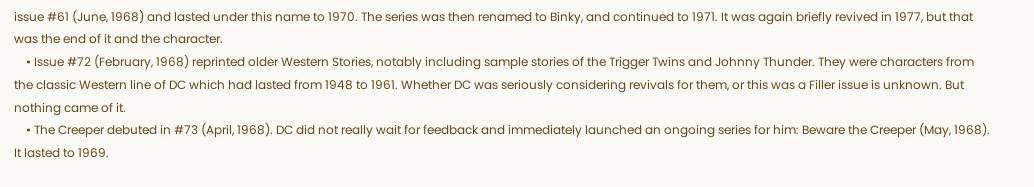issue #61 (June, 1968) and lasted under this name to 1970. The series was then renamed to Binky, and continued to 1971. It was again briefly revived in 1977, but that was the end of it and the character.
    • Issue #72 (February, 1968) reprinted older Western Stories, notably including sample stories of the Trigger Twins and Johnny Thunder. They were characters from the classic Western line of DC which had lasted from 1948 to 1961. Whether DC was seriously considering revivals for them, or this was a Filler issue is unknown. But nothing came of it.
    • The Creeper debuted in #73 (April, 1968). DC did not really wait for feedback and immediately launched an ongoing series for him: Beware the Creeper (May, 1968). It lasted to 1969.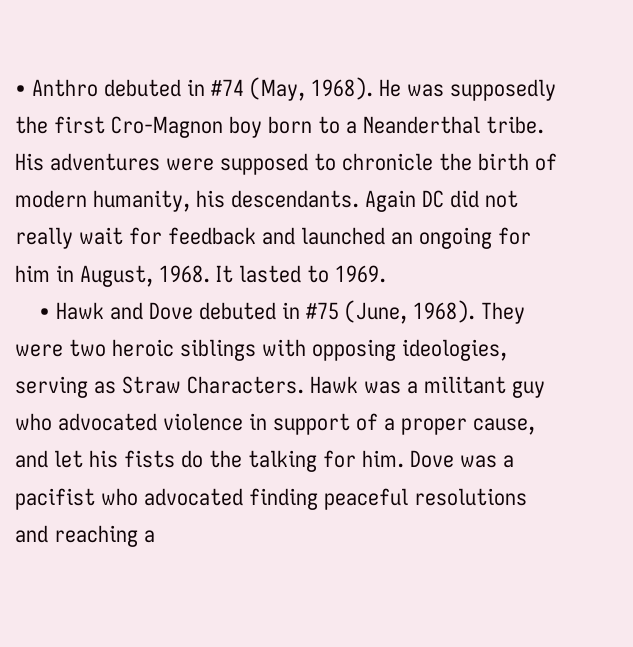• Anthro debuted in #74 (May, 1968). He was supposedly the first Cro-Magnon boy born to a Neanderthal tribe. His adventures were supposed to chronicle the birth of modern humanity, his descendants. Again DC did not really wait for feedback and launched an ongoing for him in August, 1968. It lasted to 1969.
    • Hawk and Dove debuted in #75 (June, 1968). They were two heroic siblings with opposing ideologies, serving as Straw Characters. Hawk was a militant guy who advocated violence in support of a proper cause, and let his fists do the talking for him. Dove was a pacifist who advocated finding peaceful resolutions and reaching a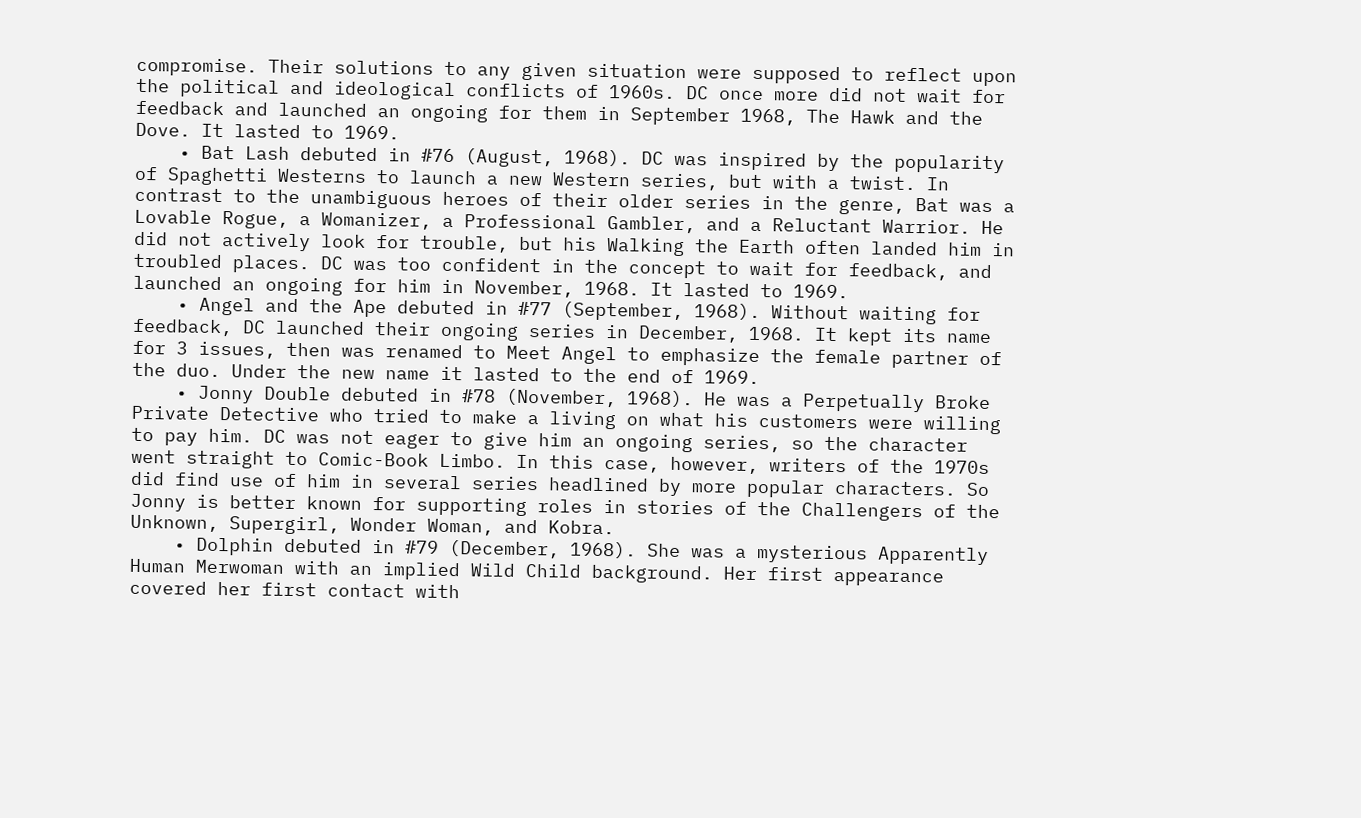compromise. Their solutions to any given situation were supposed to reflect upon the political and ideological conflicts of 1960s. DC once more did not wait for feedback and launched an ongoing for them in September 1968, The Hawk and the Dove. It lasted to 1969.
    • Bat Lash debuted in #76 (August, 1968). DC was inspired by the popularity of Spaghetti Westerns to launch a new Western series, but with a twist. In contrast to the unambiguous heroes of their older series in the genre, Bat was a Lovable Rogue, a Womanizer, a Professional Gambler, and a Reluctant Warrior. He did not actively look for trouble, but his Walking the Earth often landed him in troubled places. DC was too confident in the concept to wait for feedback, and launched an ongoing for him in November, 1968. It lasted to 1969.
    • Angel and the Ape debuted in #77 (September, 1968). Without waiting for feedback, DC launched their ongoing series in December, 1968. It kept its name for 3 issues, then was renamed to Meet Angel to emphasize the female partner of the duo. Under the new name it lasted to the end of 1969.
    • Jonny Double debuted in #78 (November, 1968). He was a Perpetually Broke Private Detective who tried to make a living on what his customers were willing to pay him. DC was not eager to give him an ongoing series, so the character went straight to Comic-Book Limbo. In this case, however, writers of the 1970s did find use of him in several series headlined by more popular characters. So Jonny is better known for supporting roles in stories of the Challengers of the Unknown, Supergirl, Wonder Woman, and Kobra.
    • Dolphin debuted in #79 (December, 1968). She was a mysterious Apparently Human Merwoman with an implied Wild Child background. Her first appearance covered her first contact with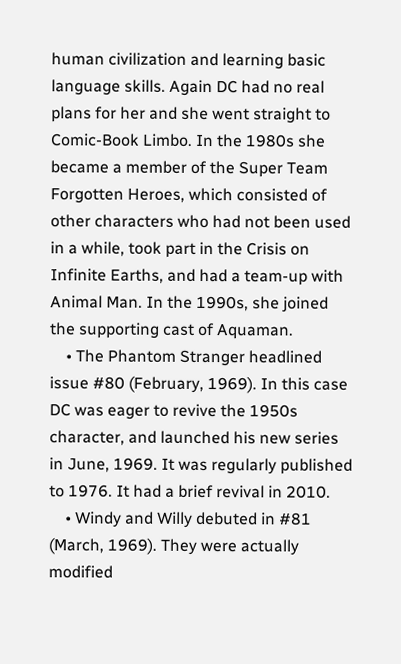human civilization and learning basic language skills. Again DC had no real plans for her and she went straight to Comic-Book Limbo. In the 1980s she became a member of the Super Team Forgotten Heroes, which consisted of other characters who had not been used in a while, took part in the Crisis on Infinite Earths, and had a team-up with Animal Man. In the 1990s, she joined the supporting cast of Aquaman.
    • The Phantom Stranger headlined issue #80 (February, 1969). In this case DC was eager to revive the 1950s character, and launched his new series in June, 1969. It was regularly published to 1976. It had a brief revival in 2010.
    • Windy and Willy debuted in #81 (March, 1969). They were actually modified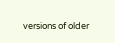versions of older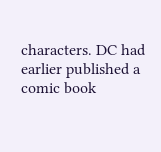characters. DC had earlier published a comic book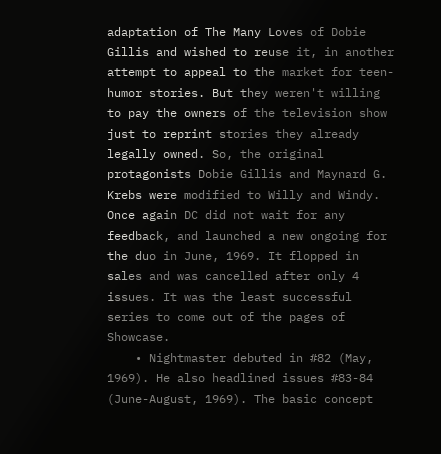adaptation of The Many Loves of Dobie Gillis and wished to reuse it, in another attempt to appeal to the market for teen-humor stories. But they weren't willing to pay the owners of the television show just to reprint stories they already legally owned. So, the original protagonists Dobie Gillis and Maynard G. Krebs were modified to Willy and Windy. Once again DC did not wait for any feedback, and launched a new ongoing for the duo in June, 1969. It flopped in sales and was cancelled after only 4 issues. It was the least successful series to come out of the pages of Showcase.
    • Nightmaster debuted in #82 (May, 1969). He also headlined issues #83-84 (June-August, 1969). The basic concept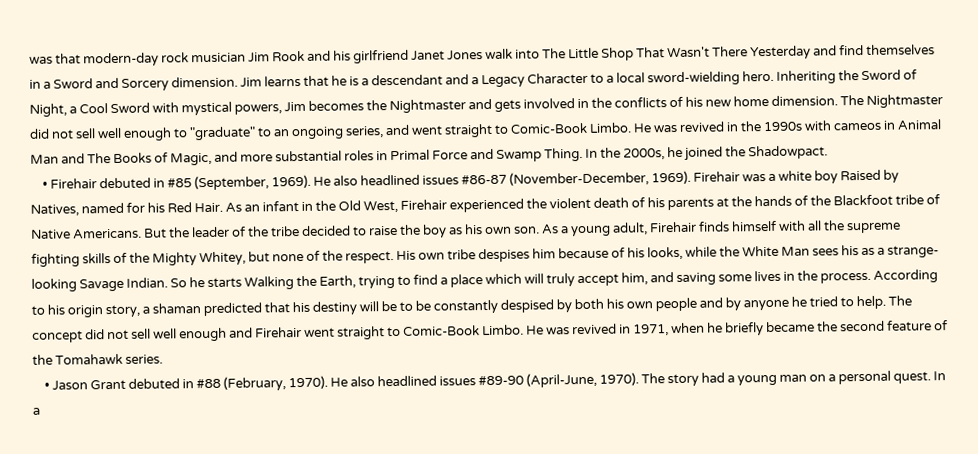was that modern-day rock musician Jim Rook and his girlfriend Janet Jones walk into The Little Shop That Wasn't There Yesterday and find themselves in a Sword and Sorcery dimension. Jim learns that he is a descendant and a Legacy Character to a local sword-wielding hero. Inheriting the Sword of Night, a Cool Sword with mystical powers, Jim becomes the Nightmaster and gets involved in the conflicts of his new home dimension. The Nightmaster did not sell well enough to "graduate" to an ongoing series, and went straight to Comic-Book Limbo. He was revived in the 1990s with cameos in Animal Man and The Books of Magic, and more substantial roles in Primal Force and Swamp Thing. In the 2000s, he joined the Shadowpact.
    • Firehair debuted in #85 (September, 1969). He also headlined issues #86-87 (November-December, 1969). Firehair was a white boy Raised by Natives, named for his Red Hair. As an infant in the Old West, Firehair experienced the violent death of his parents at the hands of the Blackfoot tribe of Native Americans. But the leader of the tribe decided to raise the boy as his own son. As a young adult, Firehair finds himself with all the supreme fighting skills of the Mighty Whitey, but none of the respect. His own tribe despises him because of his looks, while the White Man sees his as a strange-looking Savage Indian. So he starts Walking the Earth, trying to find a place which will truly accept him, and saving some lives in the process. According to his origin story, a shaman predicted that his destiny will be to be constantly despised by both his own people and by anyone he tried to help. The concept did not sell well enough and Firehair went straight to Comic-Book Limbo. He was revived in 1971, when he briefly became the second feature of the Tomahawk series.
    • Jason Grant debuted in #88 (February, 1970). He also headlined issues #89-90 (April-June, 1970). The story had a young man on a personal quest. In a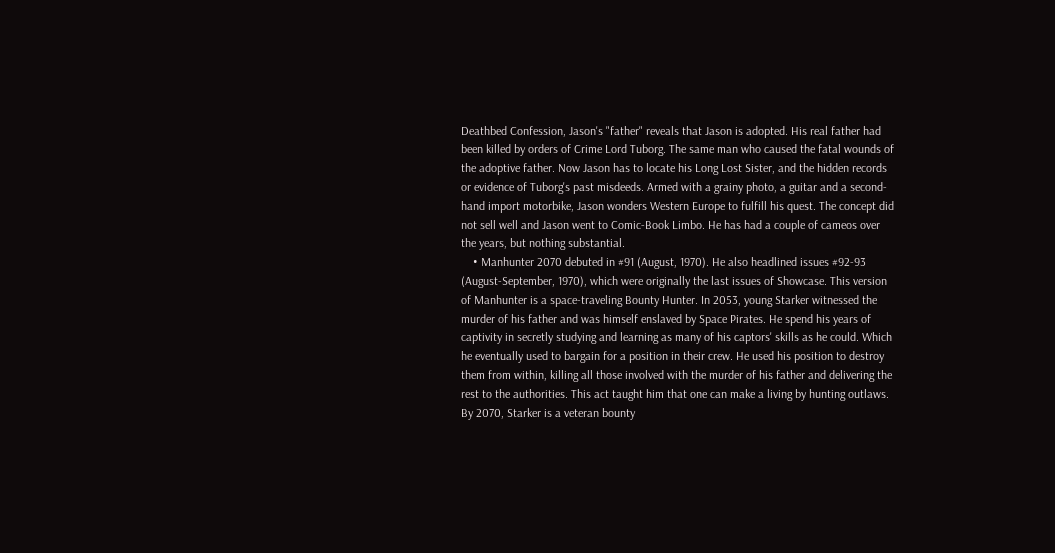Deathbed Confession, Jason's "father" reveals that Jason is adopted. His real father had been killed by orders of Crime Lord Tuborg. The same man who caused the fatal wounds of the adoptive father. Now Jason has to locate his Long Lost Sister, and the hidden records or evidence of Tuborg's past misdeeds. Armed with a grainy photo, a guitar and a second-hand import motorbike, Jason wonders Western Europe to fulfill his quest. The concept did not sell well and Jason went to Comic-Book Limbo. He has had a couple of cameos over the years, but nothing substantial.
    • Manhunter 2070 debuted in #91 (August, 1970). He also headlined issues #92-93 (August-September, 1970), which were originally the last issues of Showcase. This version of Manhunter is a space-traveling Bounty Hunter. In 2053, young Starker witnessed the murder of his father and was himself enslaved by Space Pirates. He spend his years of captivity in secretly studying and learning as many of his captors' skills as he could. Which he eventually used to bargain for a position in their crew. He used his position to destroy them from within, killing all those involved with the murder of his father and delivering the rest to the authorities. This act taught him that one can make a living by hunting outlaws. By 2070, Starker is a veteran bounty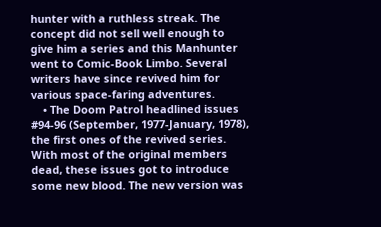hunter with a ruthless streak. The concept did not sell well enough to give him a series and this Manhunter went to Comic-Book Limbo. Several writers have since revived him for various space-faring adventures.
    • The Doom Patrol headlined issues #94-96 (September, 1977-January, 1978), the first ones of the revived series. With most of the original members dead, these issues got to introduce some new blood. The new version was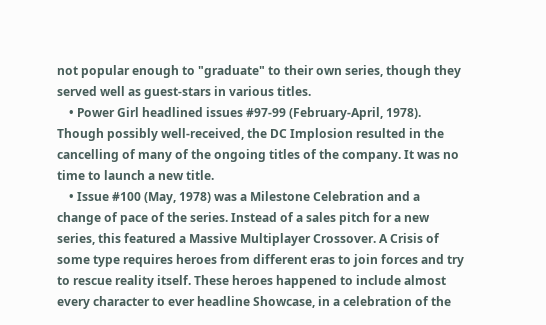not popular enough to "graduate" to their own series, though they served well as guest-stars in various titles.
    • Power Girl headlined issues #97-99 (February-April, 1978). Though possibly well-received, the DC Implosion resulted in the cancelling of many of the ongoing titles of the company. It was no time to launch a new title.
    • Issue #100 (May, 1978) was a Milestone Celebration and a change of pace of the series. Instead of a sales pitch for a new series, this featured a Massive Multiplayer Crossover. A Crisis of some type requires heroes from different eras to join forces and try to rescue reality itself. These heroes happened to include almost every character to ever headline Showcase, in a celebration of the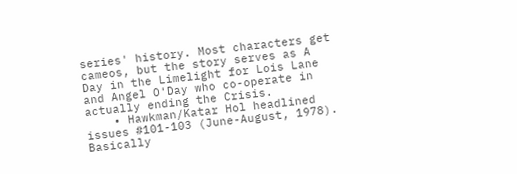series' history. Most characters get cameos, but the story serves as A Day in the Limelight for Lois Lane and Angel O'Day who co-operate in actually ending the Crisis.
    • Hawkman/Katar Hol headlined issues #101-103 (June-August, 1978). Basically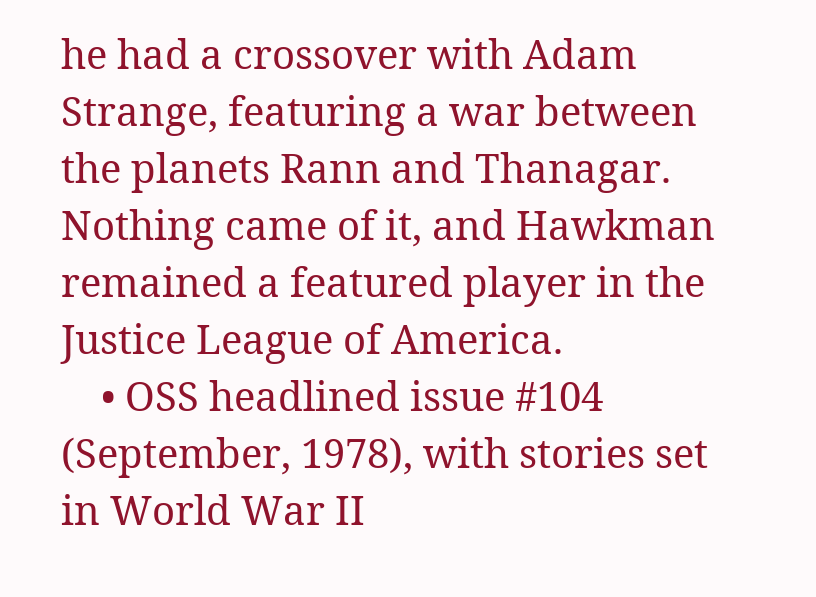he had a crossover with Adam Strange, featuring a war between the planets Rann and Thanagar. Nothing came of it, and Hawkman remained a featured player in the Justice League of America.
    • OSS headlined issue #104 (September, 1978), with stories set in World War II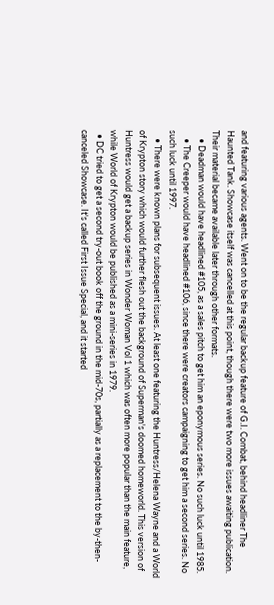and featuring various agents. Went on to be the regular backup feature of G.I. Combat, behind headliner The Haunted Tank. Showcase itself was cancelled at this point, though there were two more issues awaiting publication. Their material became available later through other formats.
    • Deadman would have headlined #105, as a sales pitch to get him an eponymous series. No such luck until 1985.
    • The Creeper would have headlined #106, since there were creators campaigning to get him a second series. No such luck until 1997.
    • There were known plans for subsequent issues. At least one featuring the Huntress/Helena Wayne and a World of Krypton story which would further flesh out the background of Superman's doomed homeworld. This version of Huntress would get a backup series in Wonder Woman Vol 1 which was often more popular than the main feature, while World of Krypton would be published as a mini-series in 1979.
  • DC tried to get a second try-out book off the ground in the mid-70s, partially as a replacement to the by-then-canceled Showcase. It's called First Issue Special, and it started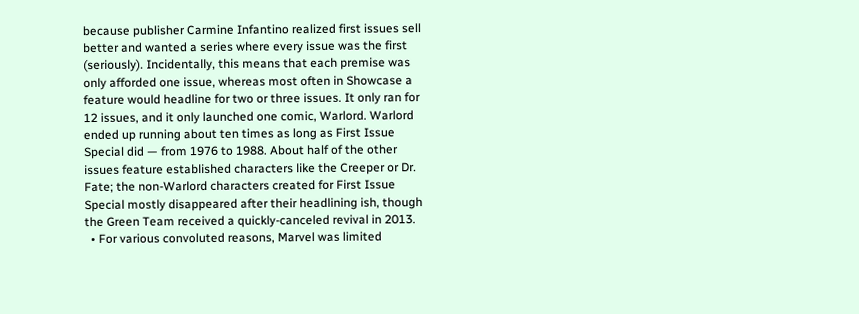because publisher Carmine Infantino realized first issues sell better and wanted a series where every issue was the first (seriously). Incidentally, this means that each premise was only afforded one issue, whereas most often in Showcase a feature would headline for two or three issues. It only ran for 12 issues, and it only launched one comic, Warlord. Warlord ended up running about ten times as long as First Issue Special did — from 1976 to 1988. About half of the other issues feature established characters like the Creeper or Dr. Fate; the non-Warlord characters created for First Issue Special mostly disappeared after their headlining ish, though the Green Team received a quickly-canceled revival in 2013.
  • For various convoluted reasons, Marvel was limited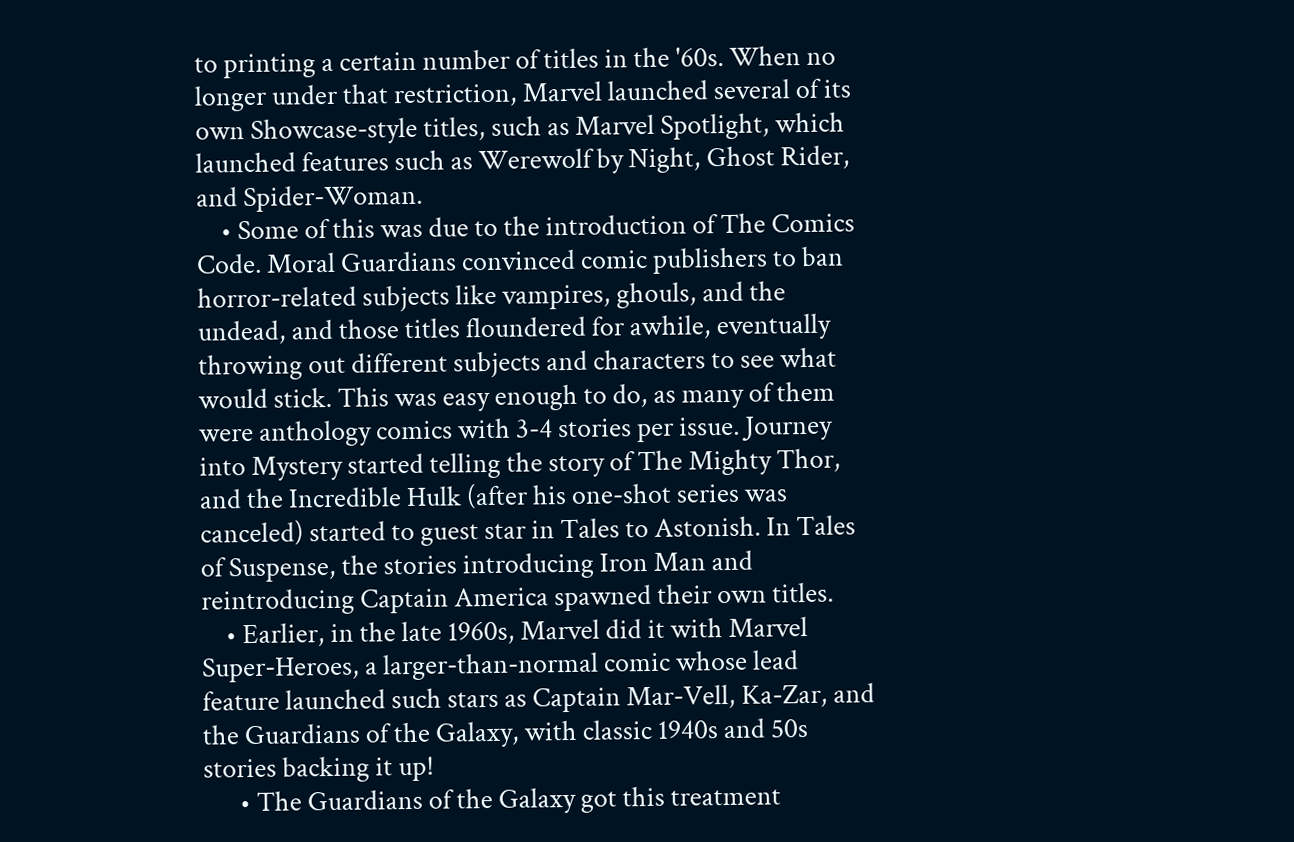to printing a certain number of titles in the '60s. When no longer under that restriction, Marvel launched several of its own Showcase-style titles, such as Marvel Spotlight, which launched features such as Werewolf by Night, Ghost Rider, and Spider-Woman.
    • Some of this was due to the introduction of The Comics Code. Moral Guardians convinced comic publishers to ban horror-related subjects like vampires, ghouls, and the undead, and those titles floundered for awhile, eventually throwing out different subjects and characters to see what would stick. This was easy enough to do, as many of them were anthology comics with 3-4 stories per issue. Journey into Mystery started telling the story of The Mighty Thor, and the Incredible Hulk (after his one-shot series was canceled) started to guest star in Tales to Astonish. In Tales of Suspense, the stories introducing Iron Man and reintroducing Captain America spawned their own titles.
    • Earlier, in the late 1960s, Marvel did it with Marvel Super-Heroes, a larger-than-normal comic whose lead feature launched such stars as Captain Mar-Vell, Ka-Zar, and the Guardians of the Galaxy, with classic 1940s and 50s stories backing it up!
      • The Guardians of the Galaxy got this treatment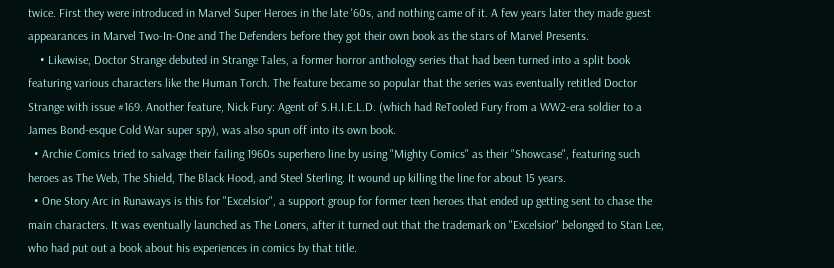twice. First they were introduced in Marvel Super Heroes in the late '60s, and nothing came of it. A few years later they made guest appearances in Marvel Two-In-One and The Defenders before they got their own book as the stars of Marvel Presents.
    • Likewise, Doctor Strange debuted in Strange Tales, a former horror anthology series that had been turned into a split book featuring various characters like the Human Torch. The feature became so popular that the series was eventually retitled Doctor Strange with issue #169. Another feature, Nick Fury: Agent of S.H.I.E.L.D. (which had ReTooled Fury from a WW2-era soldier to a James Bond-esque Cold War super spy), was also spun off into its own book.
  • Archie Comics tried to salvage their failing 1960s superhero line by using "Mighty Comics" as their "Showcase", featuring such heroes as The Web, The Shield, The Black Hood, and Steel Sterling. It wound up killing the line for about 15 years.
  • One Story Arc in Runaways is this for "Excelsior", a support group for former teen heroes that ended up getting sent to chase the main characters. It was eventually launched as The Loners, after it turned out that the trademark on "Excelsior" belonged to Stan Lee, who had put out a book about his experiences in comics by that title.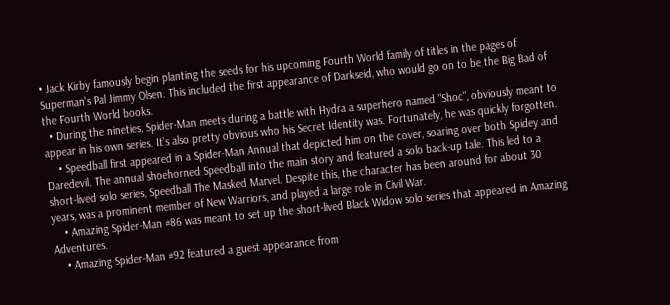• Jack Kirby famously begin planting the seeds for his upcoming Fourth World family of titles in the pages of Superman's Pal Jimmy Olsen. This included the first appearance of Darkseid, who would go on to be the Big Bad of the Fourth World books.
  • During the nineties, Spider-Man meets during a battle with Hydra a superhero named "Shoc", obviously meant to appear in his own series. It's also pretty obvious who his Secret Identity was. Fortunately, he was quickly forgotten.
    • Speedball first appeared in a Spider-Man Annual that depicted him on the cover, soaring over both Spidey and Daredevil. The annual shoehorned Speedball into the main story and featured a solo back-up tale. This led to a short-lived solo series, Speedball The Masked Marvel. Despite this, the character has been around for about 30 years, was a prominent member of New Warriors, and played a large role in Civil War.
    • Amazing Spider-Man #86 was meant to set up the short-lived Black Widow solo series that appeared in Amazing Adventures.
    • Amazing Spider-Man #92 featured a guest appearance from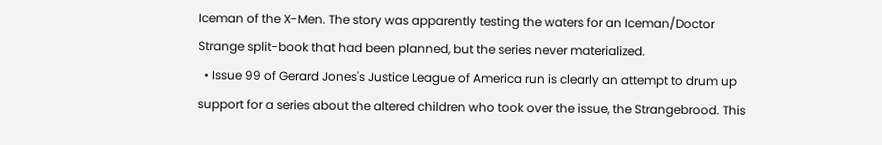Iceman of the X-Men. The story was apparently testing the waters for an Iceman/Doctor Strange split-book that had been planned, but the series never materialized.
  • Issue 99 of Gerard Jones's Justice League of America run is clearly an attempt to drum up support for a series about the altered children who took over the issue, the Strangebrood. This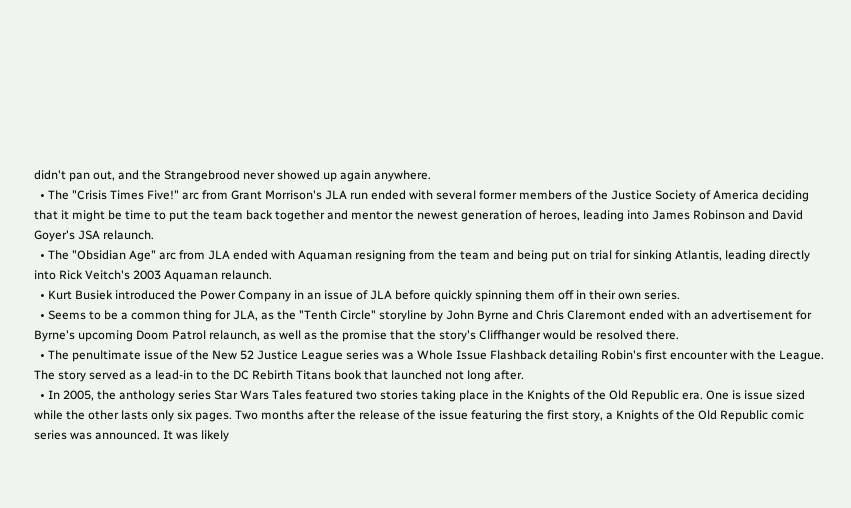didn't pan out, and the Strangebrood never showed up again anywhere.
  • The "Crisis Times Five!" arc from Grant Morrison's JLA run ended with several former members of the Justice Society of America deciding that it might be time to put the team back together and mentor the newest generation of heroes, leading into James Robinson and David Goyer's JSA relaunch.
  • The "Obsidian Age" arc from JLA ended with Aquaman resigning from the team and being put on trial for sinking Atlantis, leading directly into Rick Veitch's 2003 Aquaman relaunch.
  • Kurt Busiek introduced the Power Company in an issue of JLA before quickly spinning them off in their own series.
  • Seems to be a common thing for JLA, as the "Tenth Circle" storyline by John Byrne and Chris Claremont ended with an advertisement for Byrne's upcoming Doom Patrol relaunch, as well as the promise that the story's Cliffhanger would be resolved there.
  • The penultimate issue of the New 52 Justice League series was a Whole Issue Flashback detailing Robin's first encounter with the League. The story served as a lead-in to the DC Rebirth Titans book that launched not long after.
  • In 2005, the anthology series Star Wars Tales featured two stories taking place in the Knights of the Old Republic era. One is issue sized while the other lasts only six pages. Two months after the release of the issue featuring the first story, a Knights of the Old Republic comic series was announced. It was likely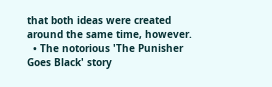that both ideas were created around the same time, however.
  • The notorious 'The Punisher Goes Black' story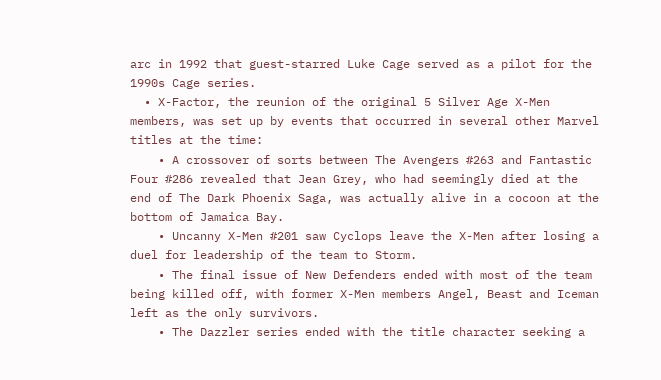arc in 1992 that guest-starred Luke Cage served as a pilot for the 1990s Cage series.
  • X-Factor, the reunion of the original 5 Silver Age X-Men members, was set up by events that occurred in several other Marvel titles at the time:
    • A crossover of sorts between The Avengers #263 and Fantastic Four #286 revealed that Jean Grey, who had seemingly died at the end of The Dark Phoenix Saga, was actually alive in a cocoon at the bottom of Jamaica Bay.
    • Uncanny X-Men #201 saw Cyclops leave the X-Men after losing a duel for leadership of the team to Storm.
    • The final issue of New Defenders ended with most of the team being killed off, with former X-Men members Angel, Beast and Iceman left as the only survivors.
    • The Dazzler series ended with the title character seeking a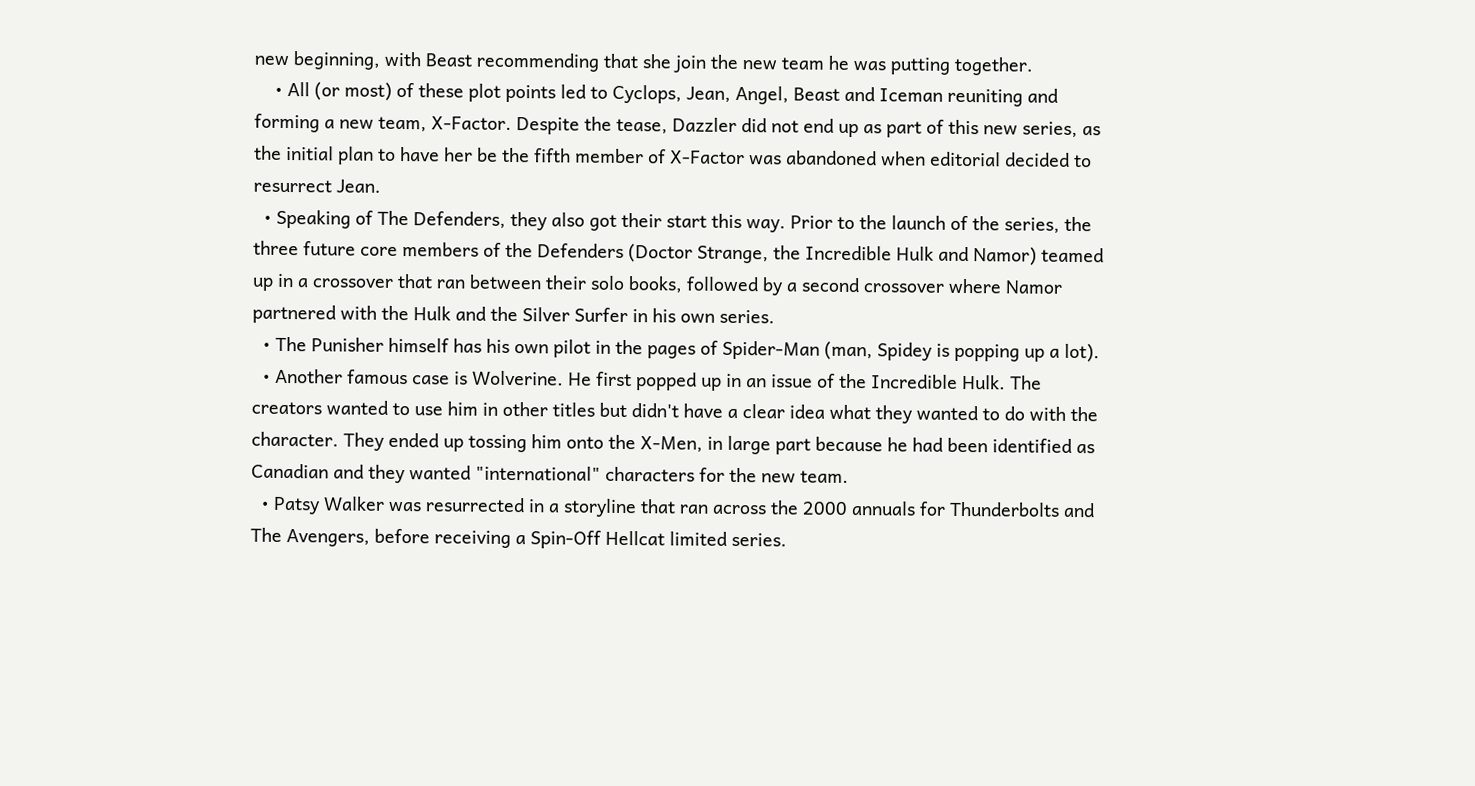new beginning, with Beast recommending that she join the new team he was putting together.
    • All (or most) of these plot points led to Cyclops, Jean, Angel, Beast and Iceman reuniting and forming a new team, X-Factor. Despite the tease, Dazzler did not end up as part of this new series, as the initial plan to have her be the fifth member of X-Factor was abandoned when editorial decided to resurrect Jean.
  • Speaking of The Defenders, they also got their start this way. Prior to the launch of the series, the three future core members of the Defenders (Doctor Strange, the Incredible Hulk and Namor) teamed up in a crossover that ran between their solo books, followed by a second crossover where Namor partnered with the Hulk and the Silver Surfer in his own series.
  • The Punisher himself has his own pilot in the pages of Spider-Man (man, Spidey is popping up a lot).
  • Another famous case is Wolverine. He first popped up in an issue of the Incredible Hulk. The creators wanted to use him in other titles but didn't have a clear idea what they wanted to do with the character. They ended up tossing him onto the X-Men, in large part because he had been identified as Canadian and they wanted "international" characters for the new team.
  • Patsy Walker was resurrected in a storyline that ran across the 2000 annuals for Thunderbolts and The Avengers, before receiving a Spin-Off Hellcat limited series.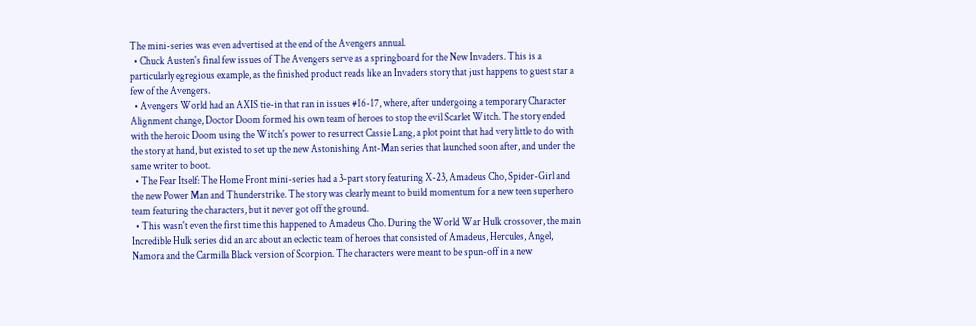The mini-series was even advertised at the end of the Avengers annual.
  • Chuck Austen's final few issues of The Avengers serve as a springboard for the New Invaders. This is a particularly egregious example, as the finished product reads like an Invaders story that just happens to guest star a few of the Avengers.
  • Avengers World had an AXIS tie-in that ran in issues #16-17, where, after undergoing a temporary Character Alignment change, Doctor Doom formed his own team of heroes to stop the evil Scarlet Witch. The story ended with the heroic Doom using the Witch's power to resurrect Cassie Lang, a plot point that had very little to do with the story at hand, but existed to set up the new Astonishing Ant-Man series that launched soon after, and under the same writer to boot.
  • The Fear Itself: The Home Front mini-series had a 3-part story featuring X-23, Amadeus Cho, Spider-Girl and the new Power Man and Thunderstrike. The story was clearly meant to build momentum for a new teen superhero team featuring the characters, but it never got off the ground.
  • This wasn't even the first time this happened to Amadeus Cho. During the World War Hulk crossover, the main Incredible Hulk series did an arc about an eclectic team of heroes that consisted of Amadeus, Hercules, Angel, Namora and the Carmilla Black version of Scorpion. The characters were meant to be spun-off in a new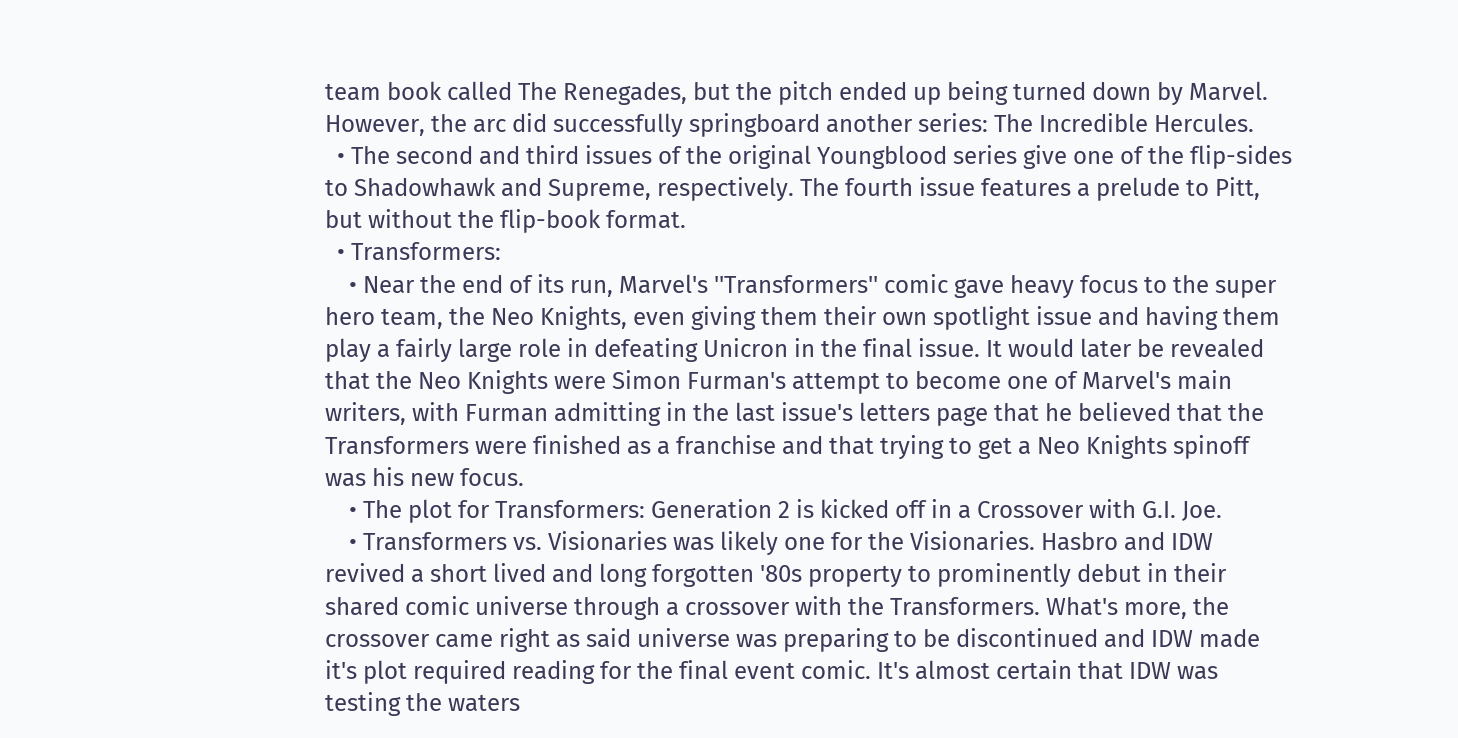team book called The Renegades, but the pitch ended up being turned down by Marvel. However, the arc did successfully springboard another series: The Incredible Hercules.
  • The second and third issues of the original Youngblood series give one of the flip-sides to Shadowhawk and Supreme, respectively. The fourth issue features a prelude to Pitt, but without the flip-book format.
  • Transformers:
    • Near the end of its run, Marvel's ''Transformers'' comic gave heavy focus to the super hero team, the Neo Knights, even giving them their own spotlight issue and having them play a fairly large role in defeating Unicron in the final issue. It would later be revealed that the Neo Knights were Simon Furman's attempt to become one of Marvel's main writers, with Furman admitting in the last issue's letters page that he believed that the Transformers were finished as a franchise and that trying to get a Neo Knights spinoff was his new focus.
    • The plot for Transformers: Generation 2 is kicked off in a Crossover with G.I. Joe.
    • Transformers vs. Visionaries was likely one for the Visionaries. Hasbro and IDW revived a short lived and long forgotten '80s property to prominently debut in their shared comic universe through a crossover with the Transformers. What's more, the crossover came right as said universe was preparing to be discontinued and IDW made it's plot required reading for the final event comic. It's almost certain that IDW was testing the waters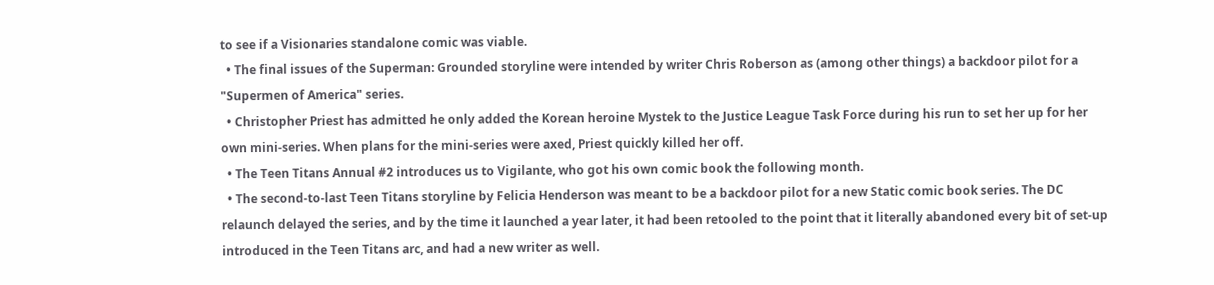to see if a Visionaries standalone comic was viable.
  • The final issues of the Superman: Grounded storyline were intended by writer Chris Roberson as (among other things) a backdoor pilot for a "Supermen of America" series.
  • Christopher Priest has admitted he only added the Korean heroine Mystek to the Justice League Task Force during his run to set her up for her own mini-series. When plans for the mini-series were axed, Priest quickly killed her off.
  • The Teen Titans Annual #2 introduces us to Vigilante, who got his own comic book the following month.
  • The second-to-last Teen Titans storyline by Felicia Henderson was meant to be a backdoor pilot for a new Static comic book series. The DC relaunch delayed the series, and by the time it launched a year later, it had been retooled to the point that it literally abandoned every bit of set-up introduced in the Teen Titans arc, and had a new writer as well.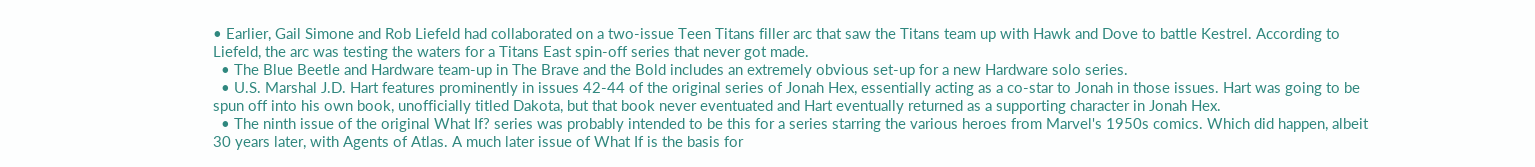• Earlier, Gail Simone and Rob Liefeld had collaborated on a two-issue Teen Titans filler arc that saw the Titans team up with Hawk and Dove to battle Kestrel. According to Liefeld, the arc was testing the waters for a Titans East spin-off series that never got made.
  • The Blue Beetle and Hardware team-up in The Brave and the Bold includes an extremely obvious set-up for a new Hardware solo series.
  • U.S. Marshal J.D. Hart features prominently in issues 42-44 of the original series of Jonah Hex, essentially acting as a co-star to Jonah in those issues. Hart was going to be spun off into his own book, unofficially titled Dakota, but that book never eventuated and Hart eventually returned as a supporting character in Jonah Hex.
  • The ninth issue of the original What If? series was probably intended to be this for a series starring the various heroes from Marvel's 1950s comics. Which did happen, albeit 30 years later, with Agents of Atlas. A much later issue of What If is the basis for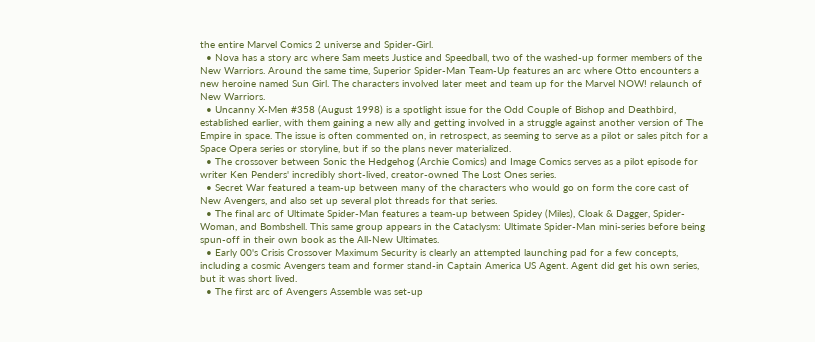the entire Marvel Comics 2 universe and Spider-Girl.
  • Nova has a story arc where Sam meets Justice and Speedball, two of the washed-up former members of the New Warriors. Around the same time, Superior Spider-Man Team-Up features an arc where Otto encounters a new heroine named Sun Girl. The characters involved later meet and team up for the Marvel NOW! relaunch of New Warriors.
  • Uncanny X-Men #358 (August 1998) is a spotlight issue for the Odd Couple of Bishop and Deathbird, established earlier, with them gaining a new ally and getting involved in a struggle against another version of The Empire in space. The issue is often commented on, in retrospect, as seeming to serve as a pilot or sales pitch for a Space Opera series or storyline, but if so the plans never materialized.
  • The crossover between Sonic the Hedgehog (Archie Comics) and Image Comics serves as a pilot episode for writer Ken Penders' incredibly short-lived, creator-owned The Lost Ones series.
  • Secret War featured a team-up between many of the characters who would go on form the core cast of New Avengers, and also set up several plot threads for that series.
  • The final arc of Ultimate Spider-Man features a team-up between Spidey (Miles), Cloak & Dagger, Spider-Woman, and Bombshell. This same group appears in the Cataclysm: Ultimate Spider-Man mini-series before being spun-off in their own book as the All-New Ultimates.
  • Early 00's Crisis Crossover Maximum Security is clearly an attempted launching pad for a few concepts, including a cosmic Avengers team and former stand-in Captain America US Agent. Agent did get his own series, but it was short lived.
  • The first arc of Avengers Assemble was set-up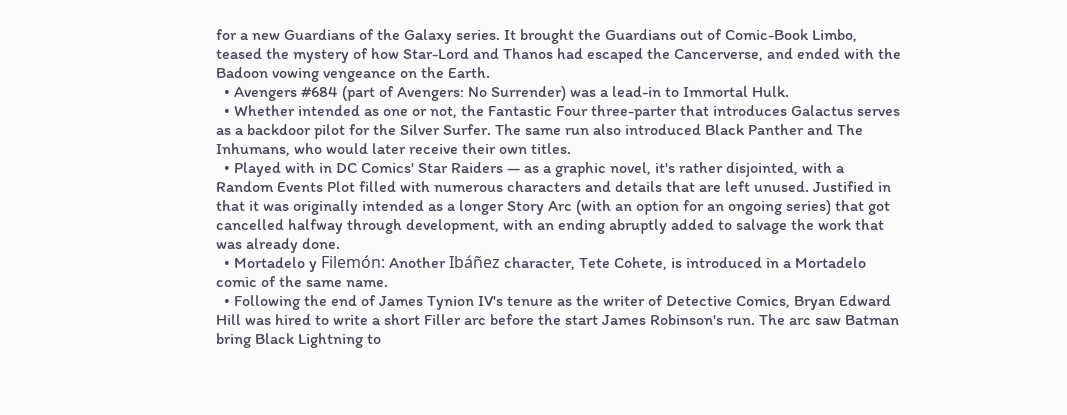for a new Guardians of the Galaxy series. It brought the Guardians out of Comic-Book Limbo, teased the mystery of how Star-Lord and Thanos had escaped the Cancerverse, and ended with the Badoon vowing vengeance on the Earth.
  • Avengers #684 (part of Avengers: No Surrender) was a lead-in to Immortal Hulk.
  • Whether intended as one or not, the Fantastic Four three-parter that introduces Galactus serves as a backdoor pilot for the Silver Surfer. The same run also introduced Black Panther and The Inhumans, who would later receive their own titles.
  • Played with in DC Comics' Star Raiders — as a graphic novel, it's rather disjointed, with a Random Events Plot filled with numerous characters and details that are left unused. Justified in that it was originally intended as a longer Story Arc (with an option for an ongoing series) that got cancelled halfway through development, with an ending abruptly added to salvage the work that was already done.
  • Mortadelo y Filemón: Another Ibáñez character, Tete Cohete, is introduced in a Mortadelo comic of the same name.
  • Following the end of James Tynion IV's tenure as the writer of Detective Comics, Bryan Edward Hill was hired to write a short Filler arc before the start James Robinson's run. The arc saw Batman bring Black Lightning to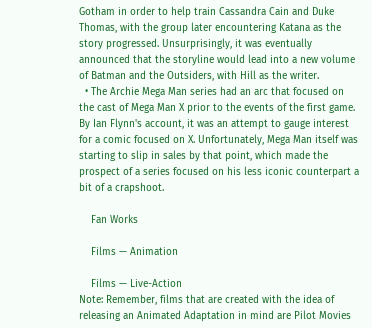Gotham in order to help train Cassandra Cain and Duke Thomas, with the group later encountering Katana as the story progressed. Unsurprisingly, it was eventually announced that the storyline would lead into a new volume of Batman and the Outsiders, with Hill as the writer.
  • The Archie Mega Man series had an arc that focused on the cast of Mega Man X prior to the events of the first game. By Ian Flynn's account, it was an attempt to gauge interest for a comic focused on X. Unfortunately, Mega Man itself was starting to slip in sales by that point, which made the prospect of a series focused on his less iconic counterpart a bit of a crapshoot.

    Fan Works

    Films — Animation

    Films — Live-Action
Note: Remember, films that are created with the idea of releasing an Animated Adaptation in mind are Pilot Movies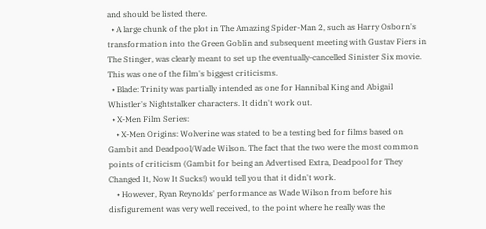and should be listed there.
  • A large chunk of the plot in The Amazing Spider-Man 2, such as Harry Osborn's transformation into the Green Goblin and subsequent meeting with Gustav Fiers in The Stinger, was clearly meant to set up the eventually-cancelled Sinister Six movie. This was one of the film's biggest criticisms.
  • Blade: Trinity was partially intended as one for Hannibal King and Abigail Whistler's Nightstalker characters. It didn't work out.
  • X-Men Film Series:
    • X-Men Origins: Wolverine was stated to be a testing bed for films based on Gambit and Deadpool/Wade Wilson. The fact that the two were the most common points of criticism (Gambit for being an Advertised Extra, Deadpool for They Changed It, Now It Sucks!) would tell you that it didn't work.
    • However, Ryan Reynolds' performance as Wade Wilson from before his disfigurement was very well received, to the point where he really was the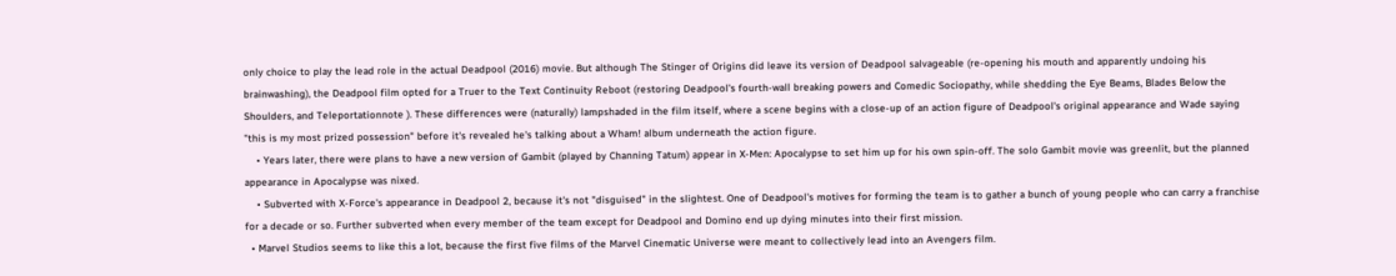only choice to play the lead role in the actual Deadpool (2016) movie. But although The Stinger of Origins did leave its version of Deadpool salvageable (re-opening his mouth and apparently undoing his brainwashing), the Deadpool film opted for a Truer to the Text Continuity Reboot (restoring Deadpool's fourth-wall breaking powers and Comedic Sociopathy, while shedding the Eye Beams, Blades Below the Shoulders, and Teleportationnote ). These differences were (naturally) lampshaded in the film itself, where a scene begins with a close-up of an action figure of Deadpool's original appearance and Wade saying "this is my most prized possession" before it's revealed he's talking about a Wham! album underneath the action figure.
    • Years later, there were plans to have a new version of Gambit (played by Channing Tatum) appear in X-Men: Apocalypse to set him up for his own spin-off. The solo Gambit movie was greenlit, but the planned appearance in Apocalypse was nixed.
    • Subverted with X-Force's appearance in Deadpool 2, because it's not "disguised" in the slightest. One of Deadpool's motives for forming the team is to gather a bunch of young people who can carry a franchise for a decade or so. Further subverted when every member of the team except for Deadpool and Domino end up dying minutes into their first mission.
  • Marvel Studios seems to like this a lot, because the first five films of the Marvel Cinematic Universe were meant to collectively lead into an Avengers film.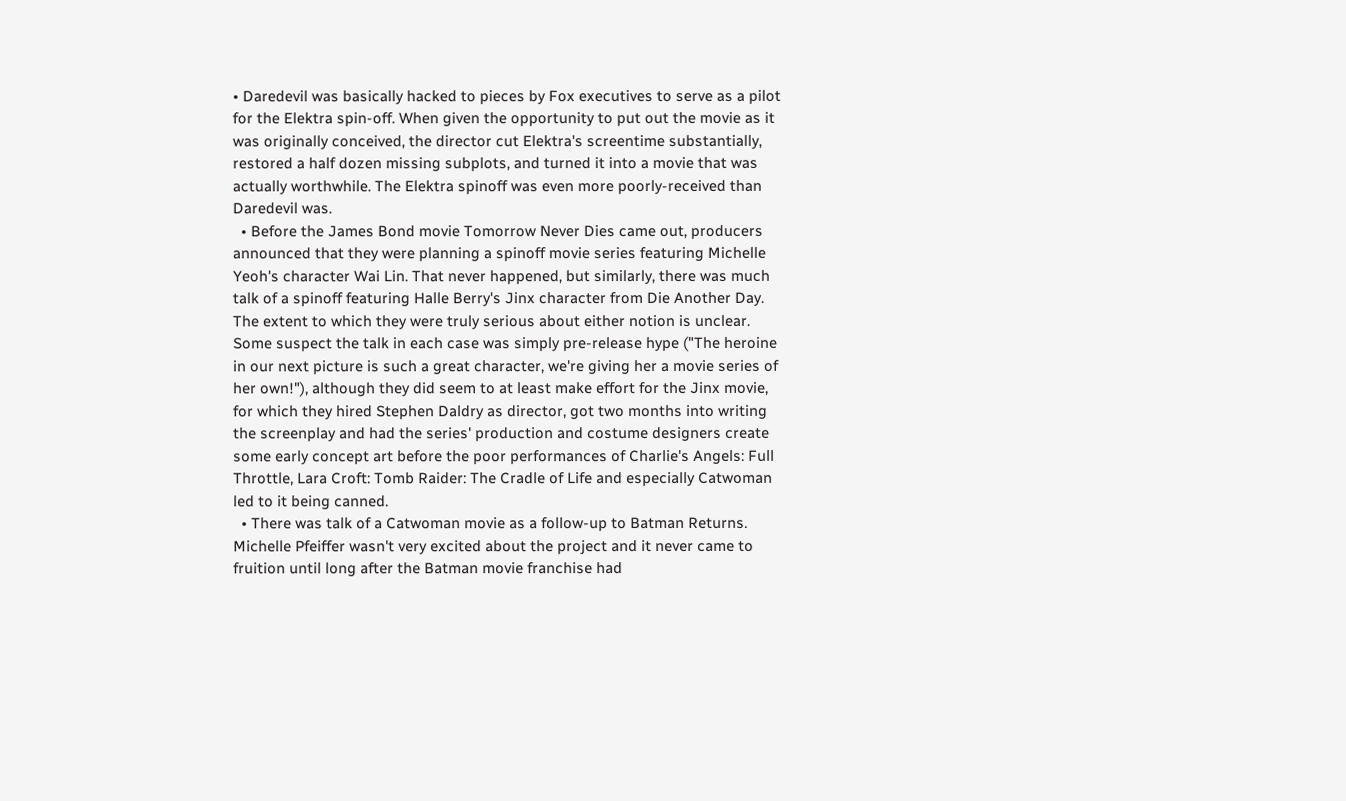• Daredevil was basically hacked to pieces by Fox executives to serve as a pilot for the Elektra spin-off. When given the opportunity to put out the movie as it was originally conceived, the director cut Elektra's screentime substantially, restored a half dozen missing subplots, and turned it into a movie that was actually worthwhile. The Elektra spinoff was even more poorly-received than Daredevil was.
  • Before the James Bond movie Tomorrow Never Dies came out, producers announced that they were planning a spinoff movie series featuring Michelle Yeoh's character Wai Lin. That never happened, but similarly, there was much talk of a spinoff featuring Halle Berry's Jinx character from Die Another Day. The extent to which they were truly serious about either notion is unclear. Some suspect the talk in each case was simply pre-release hype ("The heroine in our next picture is such a great character, we're giving her a movie series of her own!"), although they did seem to at least make effort for the Jinx movie, for which they hired Stephen Daldry as director, got two months into writing the screenplay and had the series' production and costume designers create some early concept art before the poor performances of Charlie's Angels: Full Throttle, Lara Croft: Tomb Raider: The Cradle of Life and especially Catwoman led to it being canned.
  • There was talk of a Catwoman movie as a follow-up to Batman Returns. Michelle Pfeiffer wasn't very excited about the project and it never came to fruition until long after the Batman movie franchise had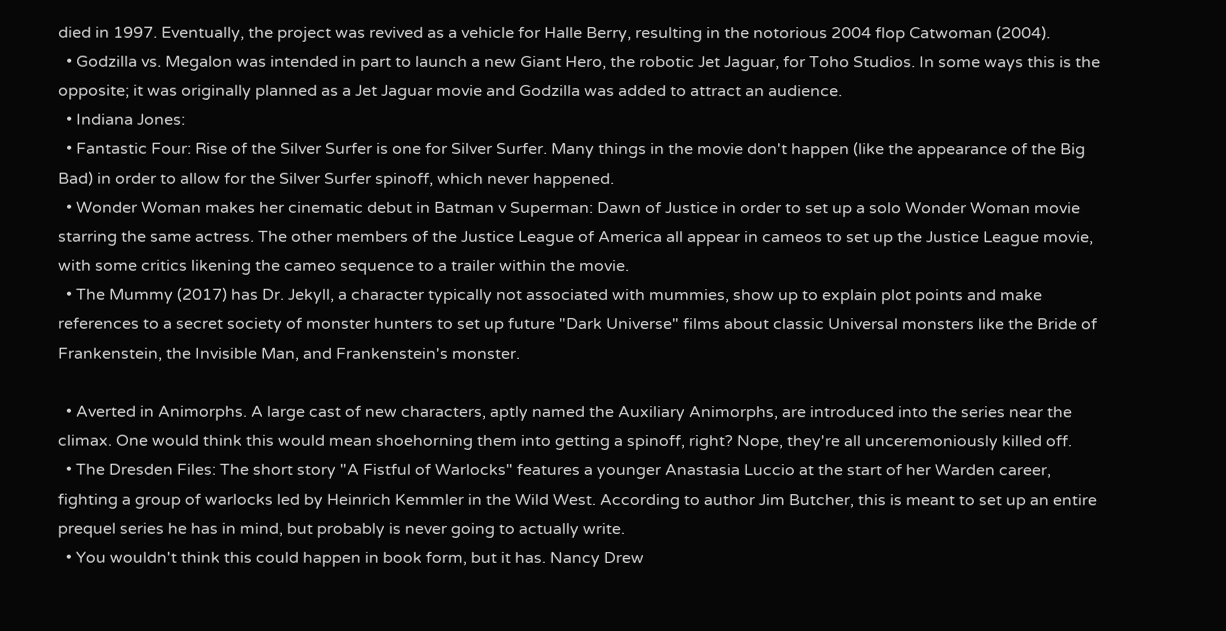died in 1997. Eventually, the project was revived as a vehicle for Halle Berry, resulting in the notorious 2004 flop Catwoman (2004).
  • Godzilla vs. Megalon was intended in part to launch a new Giant Hero, the robotic Jet Jaguar, for Toho Studios. In some ways this is the opposite; it was originally planned as a Jet Jaguar movie and Godzilla was added to attract an audience.
  • Indiana Jones:
  • Fantastic Four: Rise of the Silver Surfer is one for Silver Surfer. Many things in the movie don't happen (like the appearance of the Big Bad) in order to allow for the Silver Surfer spinoff, which never happened.
  • Wonder Woman makes her cinematic debut in Batman v Superman: Dawn of Justice in order to set up a solo Wonder Woman movie starring the same actress. The other members of the Justice League of America all appear in cameos to set up the Justice League movie, with some critics likening the cameo sequence to a trailer within the movie.
  • The Mummy (2017) has Dr. Jekyll, a character typically not associated with mummies, show up to explain plot points and make references to a secret society of monster hunters to set up future "Dark Universe" films about classic Universal monsters like the Bride of Frankenstein, the Invisible Man, and Frankenstein's monster.

  • Averted in Animorphs. A large cast of new characters, aptly named the Auxiliary Animorphs, are introduced into the series near the climax. One would think this would mean shoehorning them into getting a spinoff, right? Nope, they're all unceremoniously killed off.
  • The Dresden Files: The short story "A Fistful of Warlocks" features a younger Anastasia Luccio at the start of her Warden career, fighting a group of warlocks led by Heinrich Kemmler in the Wild West. According to author Jim Butcher, this is meant to set up an entire prequel series he has in mind, but probably is never going to actually write.
  • You wouldn't think this could happen in book form, but it has. Nancy Drew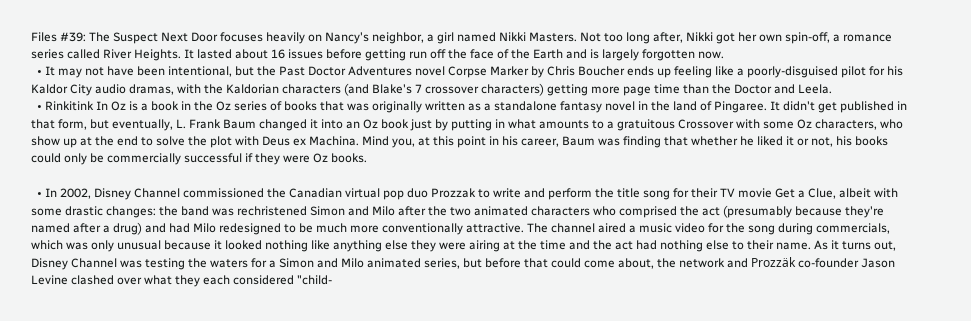Files #39: The Suspect Next Door focuses heavily on Nancy's neighbor, a girl named Nikki Masters. Not too long after, Nikki got her own spin-off, a romance series called River Heights. It lasted about 16 issues before getting run off the face of the Earth and is largely forgotten now.
  • It may not have been intentional, but the Past Doctor Adventures novel Corpse Marker by Chris Boucher ends up feeling like a poorly-disguised pilot for his Kaldor City audio dramas, with the Kaldorian characters (and Blake's 7 crossover characters) getting more page time than the Doctor and Leela.
  • Rinkitink In Oz is a book in the Oz series of books that was originally written as a standalone fantasy novel in the land of Pingaree. It didn't get published in that form, but eventually, L. Frank Baum changed it into an Oz book just by putting in what amounts to a gratuitous Crossover with some Oz characters, who show up at the end to solve the plot with Deus ex Machina. Mind you, at this point in his career, Baum was finding that whether he liked it or not, his books could only be commercially successful if they were Oz books.

  • In 2002, Disney Channel commissioned the Canadian virtual pop duo Prozzak to write and perform the title song for their TV movie Get a Clue, albeit with some drastic changes: the band was rechristened Simon and Milo after the two animated characters who comprised the act (presumably because they're named after a drug) and had Milo redesigned to be much more conventionally attractive. The channel aired a music video for the song during commercials, which was only unusual because it looked nothing like anything else they were airing at the time and the act had nothing else to their name. As it turns out, Disney Channel was testing the waters for a Simon and Milo animated series, but before that could come about, the network and Prozzäk co-founder Jason Levine clashed over what they each considered "child-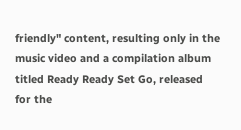friendly" content, resulting only in the music video and a compilation album titled Ready Ready Set Go, released for the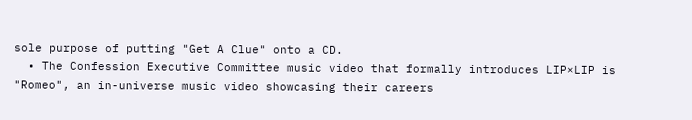sole purpose of putting "Get A Clue" onto a CD.
  • The Confession Executive Committee music video that formally introduces LIP×LIP is "Romeo", an in-universe music video showcasing their careers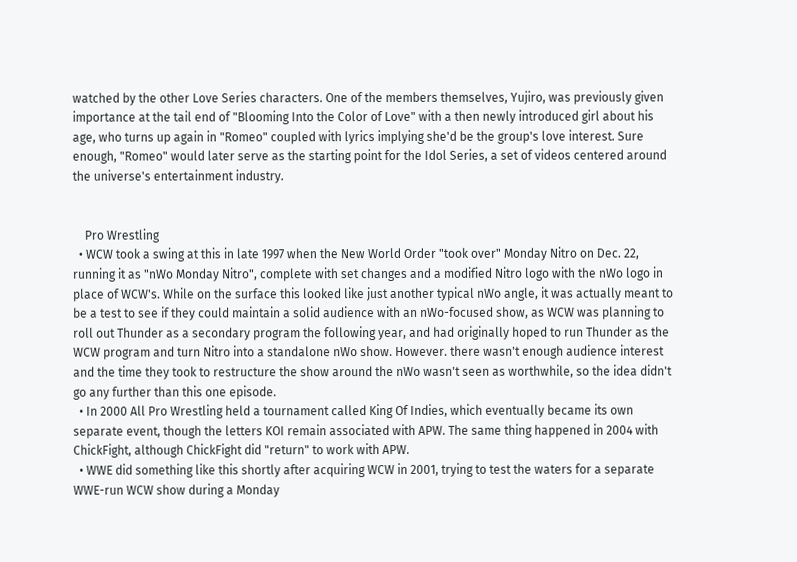watched by the other Love Series characters. One of the members themselves, Yujiro, was previously given importance at the tail end of "Blooming Into the Color of Love" with a then newly introduced girl about his age, who turns up again in "Romeo" coupled with lyrics implying she'd be the group's love interest. Sure enough, "Romeo" would later serve as the starting point for the Idol Series, a set of videos centered around the universe's entertainment industry.


    Pro Wrestling
  • WCW took a swing at this in late 1997 when the New World Order "took over" Monday Nitro on Dec. 22, running it as "nWo Monday Nitro", complete with set changes and a modified Nitro logo with the nWo logo in place of WCW's. While on the surface this looked like just another typical nWo angle, it was actually meant to be a test to see if they could maintain a solid audience with an nWo-focused show, as WCW was planning to roll out Thunder as a secondary program the following year, and had originally hoped to run Thunder as the WCW program and turn Nitro into a standalone nWo show. However. there wasn't enough audience interest and the time they took to restructure the show around the nWo wasn't seen as worthwhile, so the idea didn't go any further than this one episode.
  • In 2000 All Pro Wrestling held a tournament called King Of Indies, which eventually became its own separate event, though the letters KOI remain associated with APW. The same thing happened in 2004 with ChickFight, although ChickFight did "return" to work with APW.
  • WWE did something like this shortly after acquiring WCW in 2001, trying to test the waters for a separate WWE-run WCW show during a Monday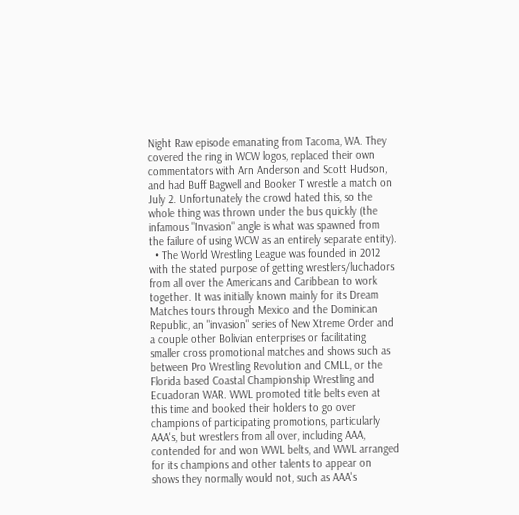Night Raw episode emanating from Tacoma, WA. They covered the ring in WCW logos, replaced their own commentators with Arn Anderson and Scott Hudson, and had Buff Bagwell and Booker T wrestle a match on July 2. Unfortunately the crowd hated this, so the whole thing was thrown under the bus quickly (the infamous "Invasion" angle is what was spawned from the failure of using WCW as an entirely separate entity).
  • The World Wrestling League was founded in 2012 with the stated purpose of getting wrestlers/luchadors from all over the Americans and Caribbean to work together. It was initially known mainly for its Dream Matches tours through Mexico and the Dominican Republic, an "invasion" series of New Xtreme Order and a couple other Bolivian enterprises or facilitating smaller cross promotional matches and shows such as between Pro Wrestling Revolution and CMLL, or the Florida based Coastal Championship Wrestling and Ecuadoran WAR. WWL promoted title belts even at this time and booked their holders to go over champions of participating promotions, particularly AAA's, but wrestlers from all over, including AAA, contended for and won WWL belts, and WWL arranged for its champions and other talents to appear on shows they normally would not, such as AAA's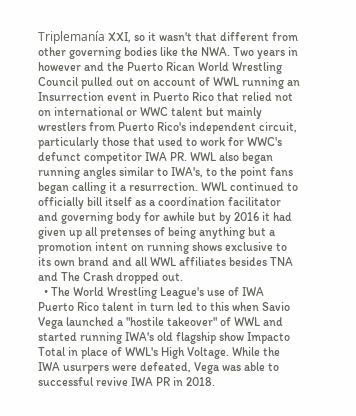Triplemanía XXI, so it wasn't that different from other governing bodies like the NWA. Two years in however and the Puerto Rican World Wrestling Council pulled out on account of WWL running an Insurrection event in Puerto Rico that relied not on international or WWC talent but mainly wrestlers from Puerto Rico's independent circuit, particularly those that used to work for WWC's defunct competitor IWA PR. WWL also began running angles similar to IWA's, to the point fans began calling it a resurrection. WWL continued to officially bill itself as a coordination facilitator and governing body for awhile but by 2016 it had given up all pretenses of being anything but a promotion intent on running shows exclusive to its own brand and all WWL affiliates besides TNA and The Crash dropped out.
  • The World Wrestling League's use of IWA Puerto Rico talent in turn led to this when Savio Vega launched a "hostile takeover" of WWL and started running IWA's old flagship show Impacto Total in place of WWL's High Voltage. While the IWA usurpers were defeated, Vega was able to successful revive IWA PR in 2018.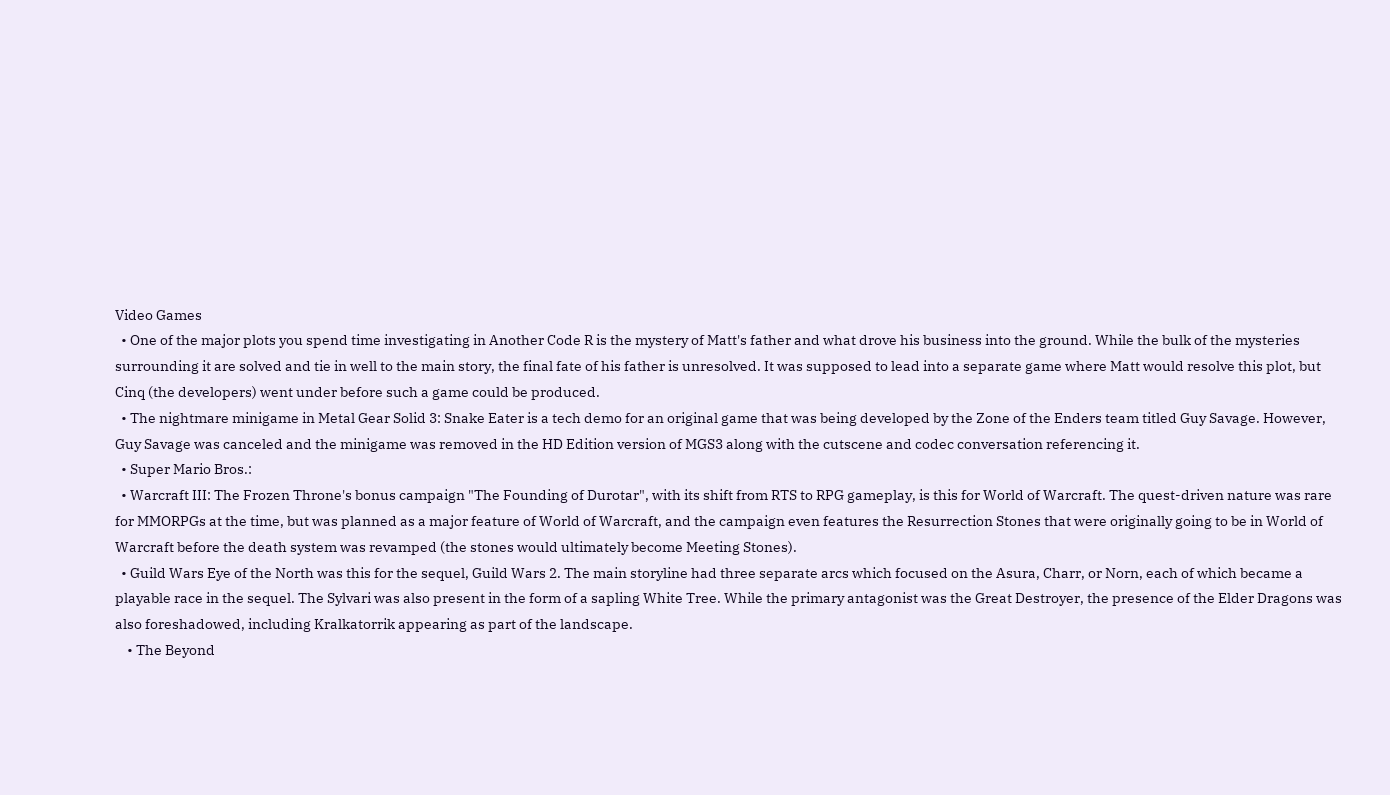Video Games
  • One of the major plots you spend time investigating in Another Code R is the mystery of Matt's father and what drove his business into the ground. While the bulk of the mysteries surrounding it are solved and tie in well to the main story, the final fate of his father is unresolved. It was supposed to lead into a separate game where Matt would resolve this plot, but Cinq (the developers) went under before such a game could be produced.
  • The nightmare minigame in Metal Gear Solid 3: Snake Eater is a tech demo for an original game that was being developed by the Zone of the Enders team titled Guy Savage. However, Guy Savage was canceled and the minigame was removed in the HD Edition version of MGS3 along with the cutscene and codec conversation referencing it.
  • Super Mario Bros.:
  • Warcraft III: The Frozen Throne's bonus campaign "The Founding of Durotar", with its shift from RTS to RPG gameplay, is this for World of Warcraft. The quest-driven nature was rare for MMORPGs at the time, but was planned as a major feature of World of Warcraft, and the campaign even features the Resurrection Stones that were originally going to be in World of Warcraft before the death system was revamped (the stones would ultimately become Meeting Stones).
  • Guild Wars Eye of the North was this for the sequel, Guild Wars 2. The main storyline had three separate arcs which focused on the Asura, Charr, or Norn, each of which became a playable race in the sequel. The Sylvari was also present in the form of a sapling White Tree. While the primary antagonist was the Great Destroyer, the presence of the Elder Dragons was also foreshadowed, including Kralkatorrik appearing as part of the landscape.
    • The Beyond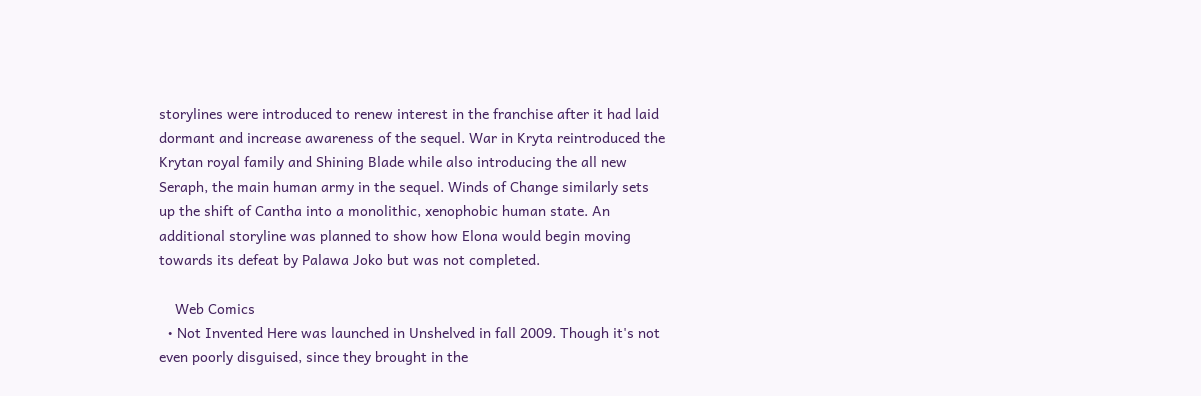storylines were introduced to renew interest in the franchise after it had laid dormant and increase awareness of the sequel. War in Kryta reintroduced the Krytan royal family and Shining Blade while also introducing the all new Seraph, the main human army in the sequel. Winds of Change similarly sets up the shift of Cantha into a monolithic, xenophobic human state. An additional storyline was planned to show how Elona would begin moving towards its defeat by Palawa Joko but was not completed.

    Web Comics
  • Not Invented Here was launched in Unshelved in fall 2009. Though it's not even poorly disguised, since they brought in the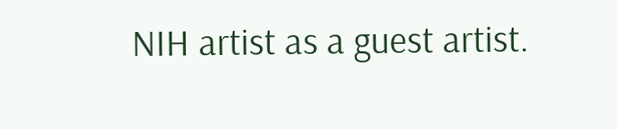NIH artist as a guest artist.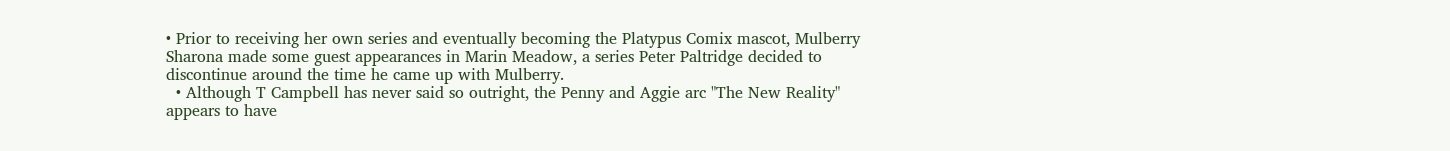• Prior to receiving her own series and eventually becoming the Platypus Comix mascot, Mulberry Sharona made some guest appearances in Marin Meadow, a series Peter Paltridge decided to discontinue around the time he came up with Mulberry.
  • Although T Campbell has never said so outright, the Penny and Aggie arc "The New Reality" appears to have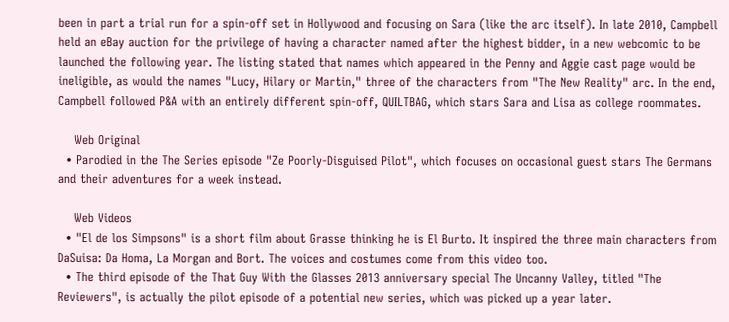been in part a trial run for a spin-off set in Hollywood and focusing on Sara (like the arc itself). In late 2010, Campbell held an eBay auction for the privilege of having a character named after the highest bidder, in a new webcomic to be launched the following year. The listing stated that names which appeared in the Penny and Aggie cast page would be ineligible, as would the names "Lucy, Hilary or Martin," three of the characters from "The New Reality" arc. In the end, Campbell followed P&A with an entirely different spin-off, QUILTBAG, which stars Sara and Lisa as college roommates.

    Web Original
  • Parodied in the The Series episode "Ze Poorly-Disguised Pilot", which focuses on occasional guest stars The Germans and their adventures for a week instead.

    Web Videos
  • "El de los Simpsons" is a short film about Grasse thinking he is El Burto. It inspired the three main characters from DaSuisa: Da Homa, La Morgan and Bort. The voices and costumes come from this video too.
  • The third episode of the That Guy With the Glasses 2013 anniversary special The Uncanny Valley, titled "The Reviewers", is actually the pilot episode of a potential new series, which was picked up a year later.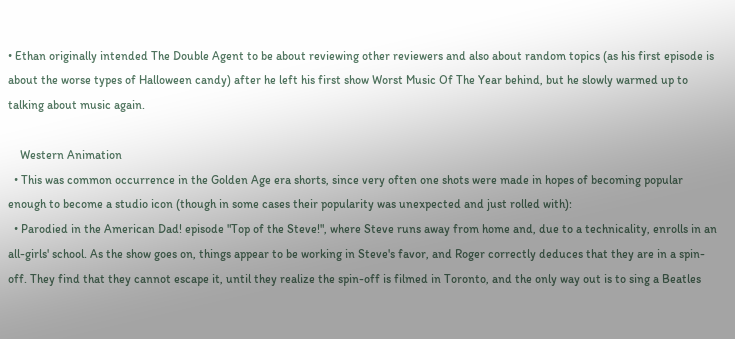• Ethan originally intended The Double Agent to be about reviewing other reviewers and also about random topics (as his first episode is about the worse types of Halloween candy) after he left his first show Worst Music Of The Year behind, but he slowly warmed up to talking about music again.

    Western Animation
  • This was common occurrence in the Golden Age era shorts, since very often one shots were made in hopes of becoming popular enough to become a studio icon (though in some cases their popularity was unexpected and just rolled with):
  • Parodied in the American Dad! episode "Top of the Steve!", where Steve runs away from home and, due to a technicality, enrolls in an all-girls' school. As the show goes on, things appear to be working in Steve's favor, and Roger correctly deduces that they are in a spin-off. They find that they cannot escape it, until they realize the spin-off is filmed in Toronto, and the only way out is to sing a Beatles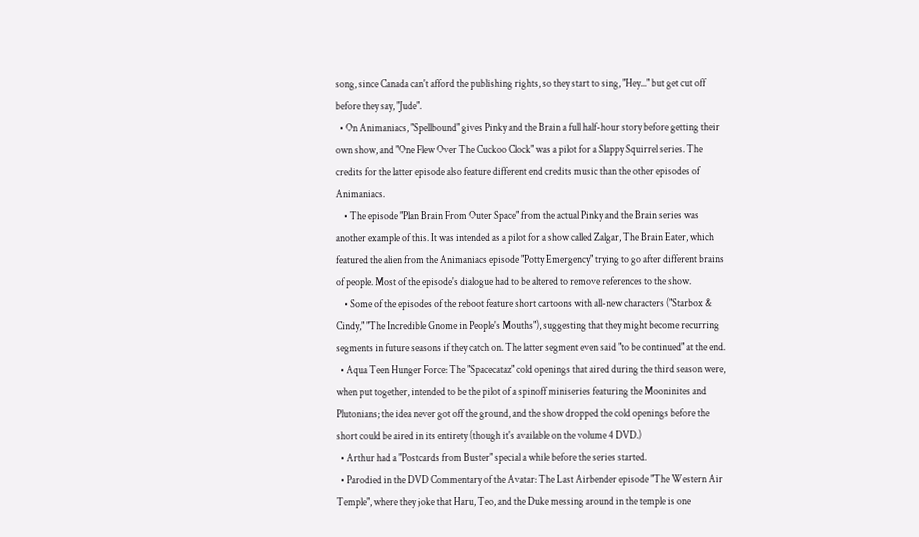song, since Canada can't afford the publishing rights, so they start to sing, "Hey..." but get cut off before they say, "Jude".
  • On Animaniacs, "Spellbound" gives Pinky and the Brain a full half-hour story before getting their own show, and "One Flew Over The Cuckoo Clock" was a pilot for a Slappy Squirrel series. The credits for the latter episode also feature different end credits music than the other episodes of Animaniacs.
    • The episode "Plan Brain From Outer Space" from the actual Pinky and the Brain series was another example of this. It was intended as a pilot for a show called Zalgar, The Brain Eater, which featured the alien from the Animaniacs episode "Potty Emergency" trying to go after different brains of people. Most of the episode's dialogue had to be altered to remove references to the show.
    • Some of the episodes of the reboot feature short cartoons with all-new characters ("Starbox & Cindy," "The Incredible Gnome in People's Mouths"), suggesting that they might become recurring segments in future seasons if they catch on. The latter segment even said "to be continued" at the end.
  • Aqua Teen Hunger Force: The "Spacecataz" cold openings that aired during the third season were, when put together, intended to be the pilot of a spinoff miniseries featuring the Mooninites and Plutonians; the idea never got off the ground, and the show dropped the cold openings before the short could be aired in its entirety (though it's available on the volume 4 DVD.)
  • Arthur had a "Postcards from Buster" special a while before the series started.
  • Parodied in the DVD Commentary of the Avatar: The Last Airbender episode "The Western Air Temple", where they joke that Haru, Teo, and the Duke messing around in the temple is one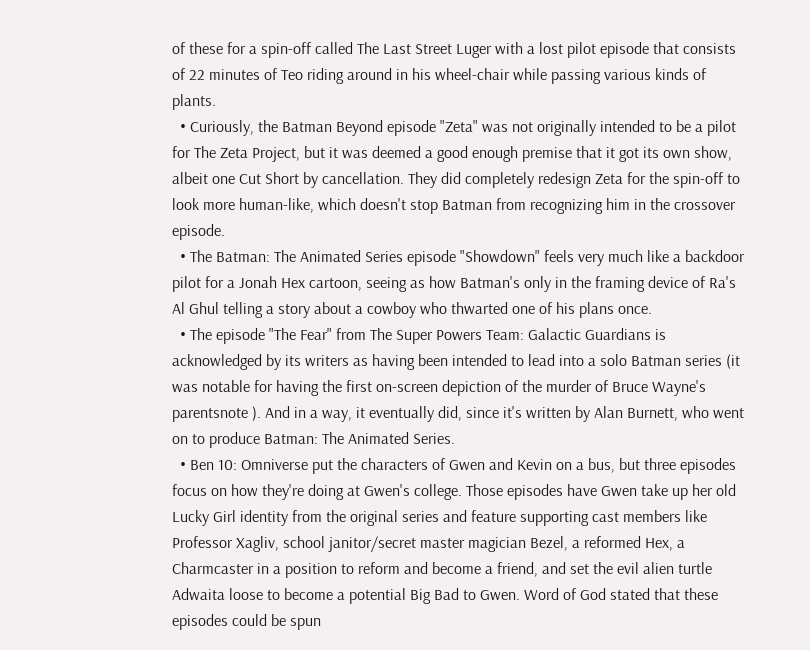of these for a spin-off called The Last Street Luger with a lost pilot episode that consists of 22 minutes of Teo riding around in his wheel-chair while passing various kinds of plants.
  • Curiously, the Batman Beyond episode "Zeta" was not originally intended to be a pilot for The Zeta Project, but it was deemed a good enough premise that it got its own show, albeit one Cut Short by cancellation. They did completely redesign Zeta for the spin-off to look more human-like, which doesn't stop Batman from recognizing him in the crossover episode.
  • The Batman: The Animated Series episode "Showdown" feels very much like a backdoor pilot for a Jonah Hex cartoon, seeing as how Batman's only in the framing device of Ra's Al Ghul telling a story about a cowboy who thwarted one of his plans once.
  • The episode "The Fear" from The Super Powers Team: Galactic Guardians is acknowledged by its writers as having been intended to lead into a solo Batman series (it was notable for having the first on-screen depiction of the murder of Bruce Wayne's parentsnote ). And in a way, it eventually did, since it's written by Alan Burnett, who went on to produce Batman: The Animated Series.
  • Ben 10: Omniverse put the characters of Gwen and Kevin on a bus, but three episodes focus on how they're doing at Gwen's college. Those episodes have Gwen take up her old Lucky Girl identity from the original series and feature supporting cast members like Professor Xagliv, school janitor/secret master magician Bezel, a reformed Hex, a Charmcaster in a position to reform and become a friend, and set the evil alien turtle Adwaita loose to become a potential Big Bad to Gwen. Word of God stated that these episodes could be spun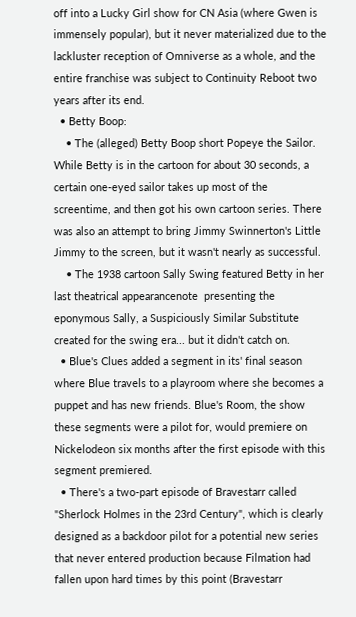off into a Lucky Girl show for CN Asia (where Gwen is immensely popular), but it never materialized due to the lackluster reception of Omniverse as a whole, and the entire franchise was subject to Continuity Reboot two years after its end.
  • Betty Boop:
    • The (alleged) Betty Boop short Popeye the Sailor. While Betty is in the cartoon for about 30 seconds, a certain one-eyed sailor takes up most of the screentime, and then got his own cartoon series. There was also an attempt to bring Jimmy Swinnerton's Little Jimmy to the screen, but it wasn't nearly as successful.
    • The 1938 cartoon Sally Swing featured Betty in her last theatrical appearancenote  presenting the eponymous Sally, a Suspiciously Similar Substitute created for the swing era... but it didn't catch on.
  • Blue's Clues added a segment in its' final season where Blue travels to a playroom where she becomes a puppet and has new friends. Blue's Room, the show these segments were a pilot for, would premiere on Nickelodeon six months after the first episode with this segment premiered.
  • There's a two-part episode of Bravestarr called "Sherlock Holmes in the 23rd Century", which is clearly designed as a backdoor pilot for a potential new series that never entered production because Filmation had fallen upon hard times by this point (Bravestarr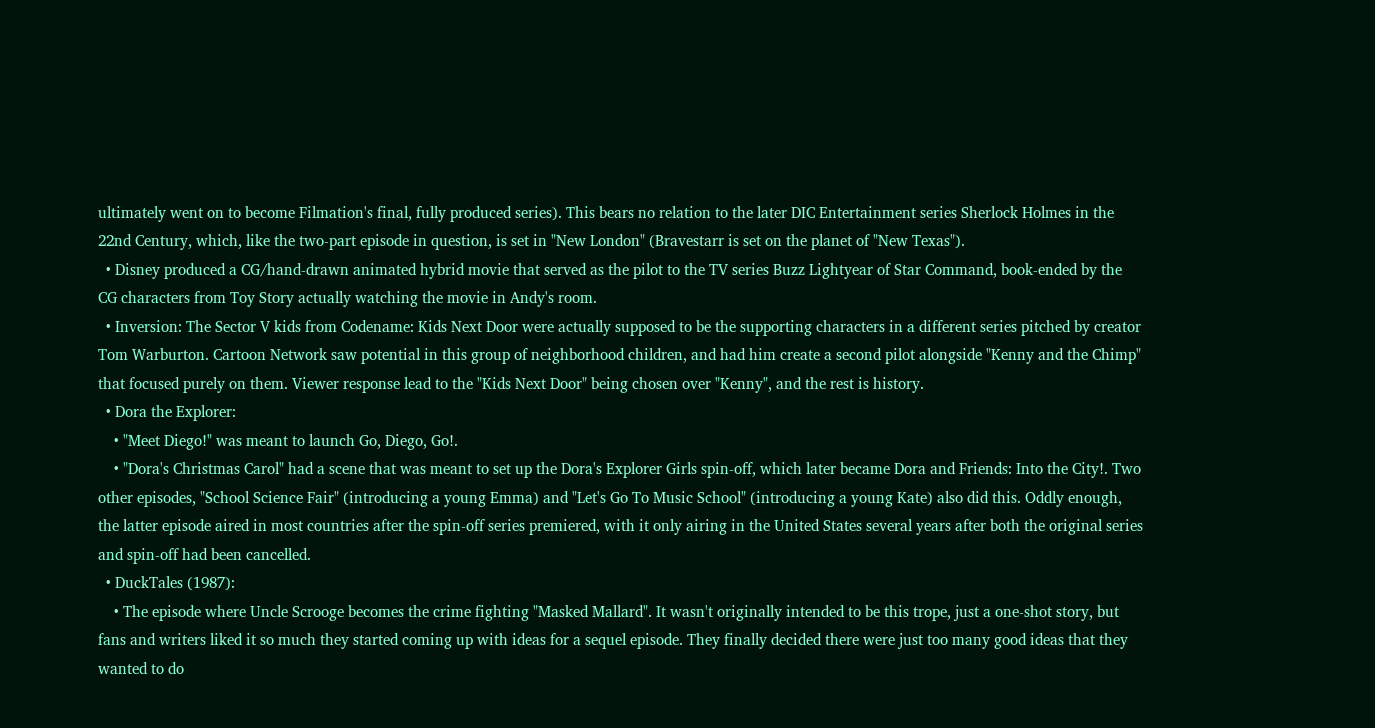ultimately went on to become Filmation's final, fully produced series). This bears no relation to the later DIC Entertainment series Sherlock Holmes in the 22nd Century, which, like the two-part episode in question, is set in "New London" (Bravestarr is set on the planet of "New Texas").
  • Disney produced a CG/hand-drawn animated hybrid movie that served as the pilot to the TV series Buzz Lightyear of Star Command, book-ended by the CG characters from Toy Story actually watching the movie in Andy's room.
  • Inversion: The Sector V kids from Codename: Kids Next Door were actually supposed to be the supporting characters in a different series pitched by creator Tom Warburton. Cartoon Network saw potential in this group of neighborhood children, and had him create a second pilot alongside "Kenny and the Chimp" that focused purely on them. Viewer response lead to the "Kids Next Door" being chosen over "Kenny", and the rest is history.
  • Dora the Explorer:
    • "Meet Diego!" was meant to launch Go, Diego, Go!.
    • "Dora's Christmas Carol" had a scene that was meant to set up the Dora's Explorer Girls spin-off, which later became Dora and Friends: Into the City!. Two other episodes, "School Science Fair" (introducing a young Emma) and "Let's Go To Music School" (introducing a young Kate) also did this. Oddly enough, the latter episode aired in most countries after the spin-off series premiered, with it only airing in the United States several years after both the original series and spin-off had been cancelled.
  • DuckTales (1987):
    • The episode where Uncle Scrooge becomes the crime fighting "Masked Mallard". It wasn't originally intended to be this trope, just a one-shot story, but fans and writers liked it so much they started coming up with ideas for a sequel episode. They finally decided there were just too many good ideas that they wanted to do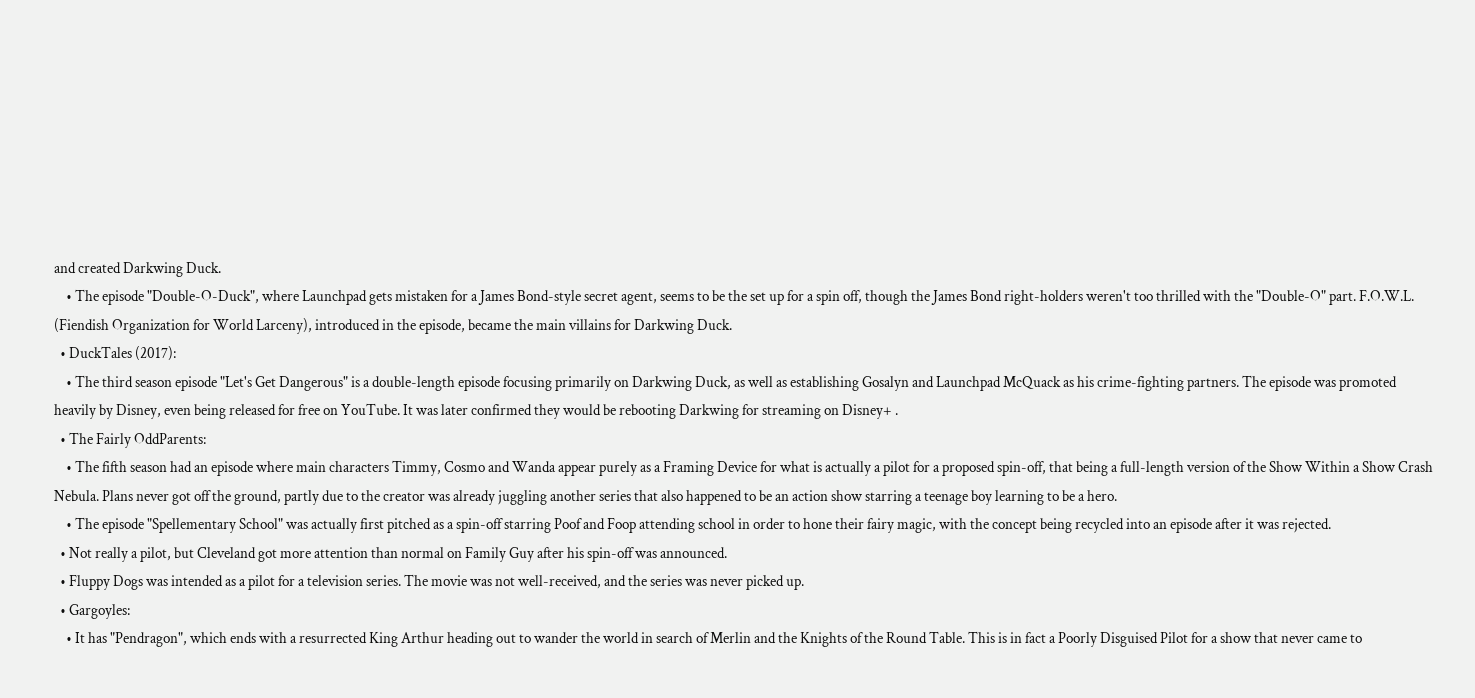and created Darkwing Duck.
    • The episode "Double-O-Duck", where Launchpad gets mistaken for a James Bond-style secret agent, seems to be the set up for a spin off, though the James Bond right-holders weren't too thrilled with the "Double-O" part. F.O.W.L. (Fiendish Organization for World Larceny), introduced in the episode, became the main villains for Darkwing Duck.
  • DuckTales (2017):
    • The third season episode "Let's Get Dangerous" is a double-length episode focusing primarily on Darkwing Duck, as well as establishing Gosalyn and Launchpad McQuack as his crime-fighting partners. The episode was promoted heavily by Disney, even being released for free on YouTube. It was later confirmed they would be rebooting Darkwing for streaming on Disney+ .
  • The Fairly OddParents:
    • The fifth season had an episode where main characters Timmy, Cosmo and Wanda appear purely as a Framing Device for what is actually a pilot for a proposed spin-off, that being a full-length version of the Show Within a Show Crash Nebula. Plans never got off the ground, partly due to the creator was already juggling another series that also happened to be an action show starring a teenage boy learning to be a hero.
    • The episode "Spellementary School" was actually first pitched as a spin-off starring Poof and Foop attending school in order to hone their fairy magic, with the concept being recycled into an episode after it was rejected.
  • Not really a pilot, but Cleveland got more attention than normal on Family Guy after his spin-off was announced.
  • Fluppy Dogs was intended as a pilot for a television series. The movie was not well-received, and the series was never picked up.
  • Gargoyles:
    • It has "Pendragon", which ends with a resurrected King Arthur heading out to wander the world in search of Merlin and the Knights of the Round Table. This is in fact a Poorly Disguised Pilot for a show that never came to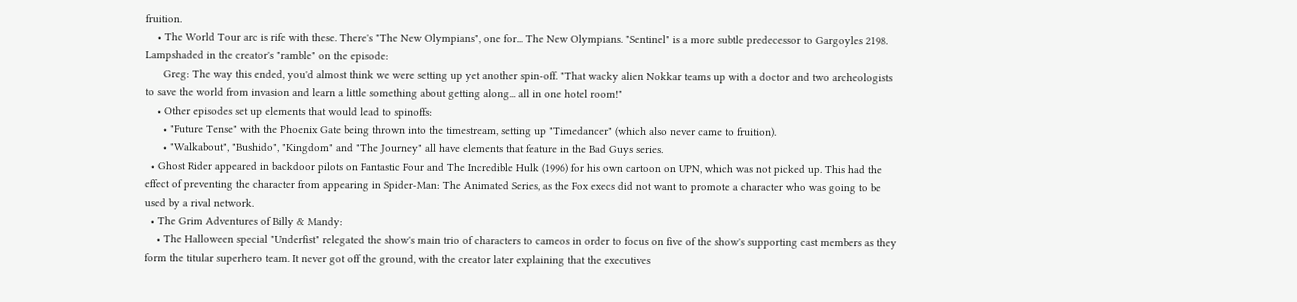fruition.
    • The World Tour arc is rife with these. There's "The New Olympians", one for... The New Olympians. "Sentinel" is a more subtle predecessor to Gargoyles 2198. Lampshaded in the creator's "ramble" on the episode:
      Greg: The way this ended, you'd almost think we were setting up yet another spin-off. "That wacky alien Nokkar teams up with a doctor and two archeologists to save the world from invasion and learn a little something about getting along... all in one hotel room!"
    • Other episodes set up elements that would lead to spinoffs:
      • "Future Tense" with the Phoenix Gate being thrown into the timestream, setting up "Timedancer" (which also never came to fruition).
      • "Walkabout", "Bushido", "Kingdom" and "The Journey" all have elements that feature in the Bad Guys series.
  • Ghost Rider appeared in backdoor pilots on Fantastic Four and The Incredible Hulk (1996) for his own cartoon on UPN, which was not picked up. This had the effect of preventing the character from appearing in Spider-Man: The Animated Series, as the Fox execs did not want to promote a character who was going to be used by a rival network.
  • The Grim Adventures of Billy & Mandy:
    • The Halloween special "Underfist" relegated the show's main trio of characters to cameos in order to focus on five of the show's supporting cast members as they form the titular superhero team. It never got off the ground, with the creator later explaining that the executives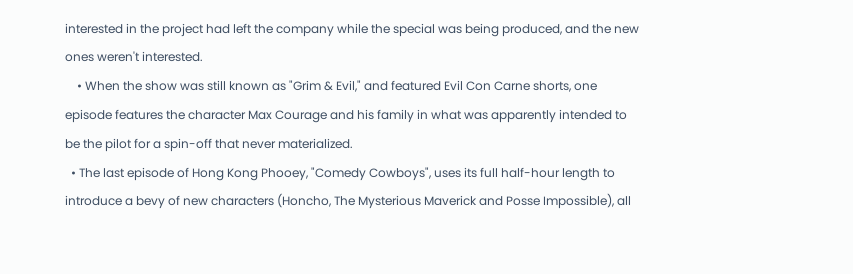interested in the project had left the company while the special was being produced, and the new ones weren't interested.
    • When the show was still known as "Grim & Evil," and featured Evil Con Carne shorts, one episode features the character Max Courage and his family in what was apparently intended to be the pilot for a spin-off that never materialized.
  • The last episode of Hong Kong Phooey, "Comedy Cowboys", uses its full half-hour length to introduce a bevy of new characters (Honcho, The Mysterious Maverick and Posse Impossible), all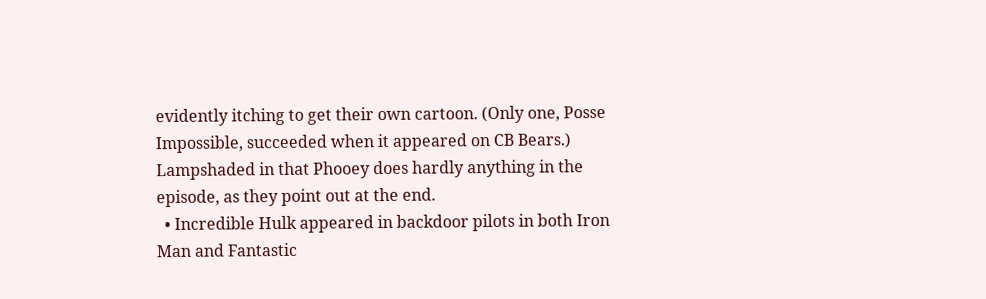evidently itching to get their own cartoon. (Only one, Posse Impossible, succeeded when it appeared on CB Bears.) Lampshaded in that Phooey does hardly anything in the episode, as they point out at the end.
  • Incredible Hulk appeared in backdoor pilots in both Iron Man and Fantastic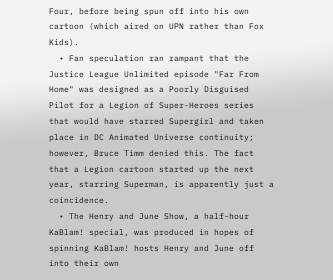Four, before being spun off into his own cartoon (which aired on UPN rather than Fox Kids).
  • Fan speculation ran rampant that the Justice League Unlimited episode "Far From Home" was designed as a Poorly Disguised Pilot for a Legion of Super-Heroes series that would have starred Supergirl and taken place in DC Animated Universe continuity; however, Bruce Timm denied this. The fact that a Legion cartoon started up the next year, starring Superman, is apparently just a coincidence.
  • The Henry and June Show, a half-hour KaBlam! special, was produced in hopes of spinning KaBlam! hosts Henry and June off into their own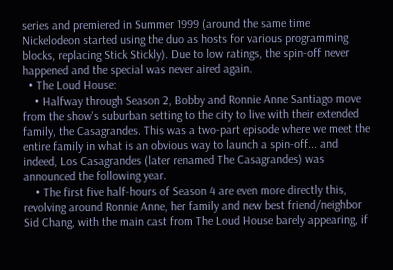series and premiered in Summer 1999 (around the same time Nickelodeon started using the duo as hosts for various programming blocks, replacing Stick Stickly). Due to low ratings, the spin-off never happened and the special was never aired again.
  • The Loud House:
    • Halfway through Season 2, Bobby and Ronnie Anne Santiago move from the show's suburban setting to the city to live with their extended family, the Casagrandes. This was a two-part episode where we meet the entire family in what is an obvious way to launch a spin-off... and indeed, Los Casagrandes (later renamed The Casagrandes) was announced the following year.
    • The first five half-hours of Season 4 are even more directly this, revolving around Ronnie Anne, her family and new best friend/neighbor Sid Chang, with the main cast from The Loud House barely appearing, if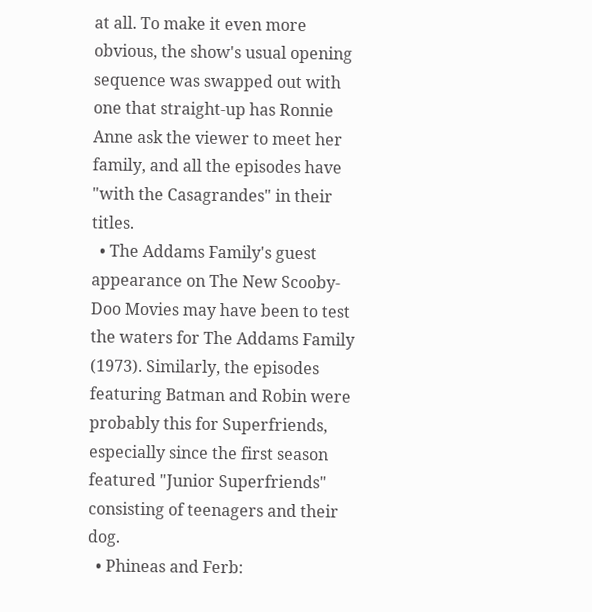at all. To make it even more obvious, the show's usual opening sequence was swapped out with one that straight-up has Ronnie Anne ask the viewer to meet her family, and all the episodes have "with the Casagrandes" in their titles.
  • The Addams Family's guest appearance on The New Scooby-Doo Movies may have been to test the waters for The Addams Family (1973). Similarly, the episodes featuring Batman and Robin were probably this for Superfriends, especially since the first season featured "Junior Superfriends" consisting of teenagers and their dog.
  • Phineas and Ferb: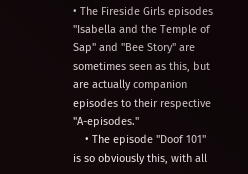• The Fireside Girls episodes "Isabella and the Temple of Sap" and "Bee Story" are sometimes seen as this, but are actually companion episodes to their respective "A-episodes."
    • The episode "Doof 101" is so obviously this, with all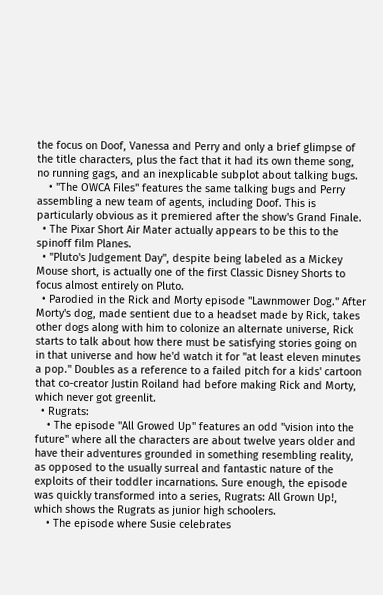the focus on Doof, Vanessa and Perry and only a brief glimpse of the title characters, plus the fact that it had its own theme song, no running gags, and an inexplicable subplot about talking bugs.
    • "The OWCA Files" features the same talking bugs and Perry assembling a new team of agents, including Doof. This is particularly obvious as it premiered after the show's Grand Finale.
  • The Pixar Short Air Mater actually appears to be this to the spinoff film Planes.
  • "Pluto's Judgement Day", despite being labeled as a Mickey Mouse short, is actually one of the first Classic Disney Shorts to focus almost entirely on Pluto.
  • Parodied in the Rick and Morty episode "Lawnmower Dog." After Morty's dog, made sentient due to a headset made by Rick, takes other dogs along with him to colonize an alternate universe, Rick starts to talk about how there must be satisfying stories going on in that universe and how he'd watch it for "at least eleven minutes a pop." Doubles as a reference to a failed pitch for a kids' cartoon that co-creator Justin Roiland had before making Rick and Morty, which never got greenlit.
  • Rugrats:
    • The episode "All Growed Up" features an odd "vision into the future" where all the characters are about twelve years older and have their adventures grounded in something resembling reality, as opposed to the usually surreal and fantastic nature of the exploits of their toddler incarnations. Sure enough, the episode was quickly transformed into a series, Rugrats: All Grown Up!, which shows the Rugrats as junior high schoolers.
    • The episode where Susie celebrates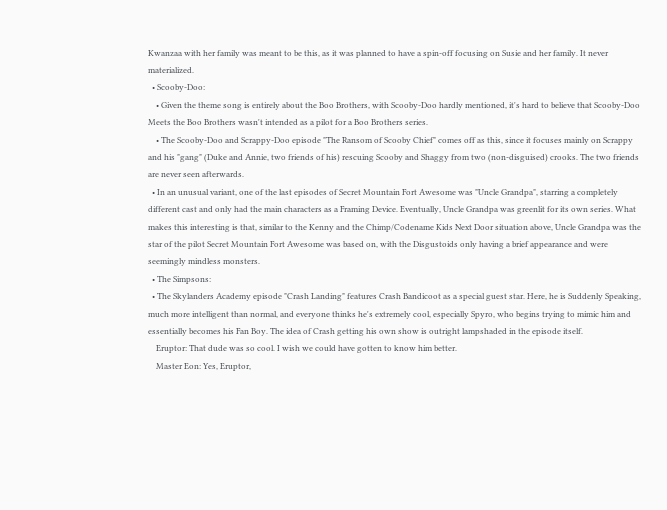Kwanzaa with her family was meant to be this, as it was planned to have a spin-off focusing on Susie and her family. It never materialized.
  • Scooby-Doo:
    • Given the theme song is entirely about the Boo Brothers, with Scooby-Doo hardly mentioned, it's hard to believe that Scooby-Doo Meets the Boo Brothers wasn't intended as a pilot for a Boo Brothers series.
    • The Scooby-Doo and Scrappy-Doo episode "The Ransom of Scooby Chief" comes off as this, since it focuses mainly on Scrappy and his "gang" (Duke and Annie, two friends of his) rescuing Scooby and Shaggy from two (non-disguised) crooks. The two friends are never seen afterwards.
  • In an unusual variant, one of the last episodes of Secret Mountain Fort Awesome was "Uncle Grandpa", starring a completely different cast and only had the main characters as a Framing Device. Eventually, Uncle Grandpa was greenlit for its own series. What makes this interesting is that, similar to the Kenny and the Chimp/Codename Kids Next Door situation above, Uncle Grandpa was the star of the pilot Secret Mountain Fort Awesome was based on, with the Disgustoids only having a brief appearance and were seemingly mindless monsters.
  • The Simpsons:
  • The Skylanders Academy episode "Crash Landing" features Crash Bandicoot as a special guest star. Here, he is Suddenly Speaking, much more intelligent than normal, and everyone thinks he's extremely cool, especially Spyro, who begins trying to mimic him and essentially becomes his Fan Boy. The idea of Crash getting his own show is outright lampshaded in the episode itself.
    Eruptor: That dude was so cool. I wish we could have gotten to know him better.
    Master Eon: Yes, Eruptor,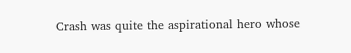Crash was quite the aspirational hero whose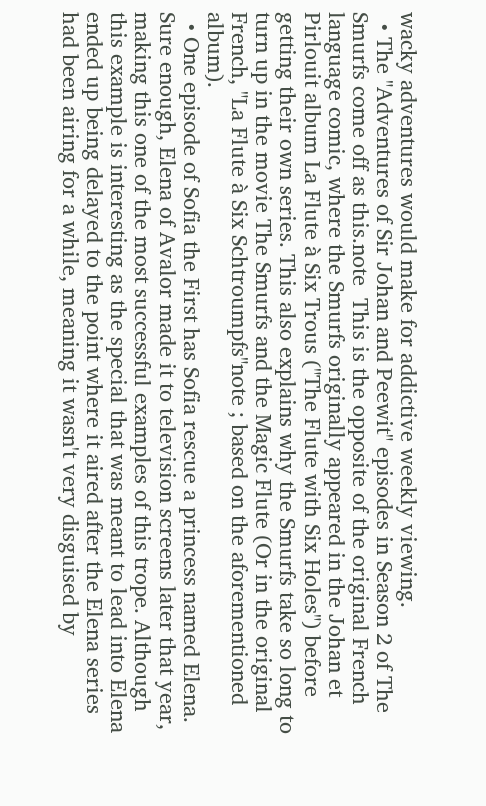wacky adventures would make for addictive weekly viewing.
  • The "Adventures of Sir Johan and Peewit" episodes in Season 2 of The Smurfs come off as this.note  This is the opposite of the original French language comic, where the Smurfs originally appeared in the Johan et Pirlouit album La Flute à Six Trous ("The Flute with Six Holes") before getting their own series. This also explains why the Smurfs take so long to turn up in the movie The Smurfs and the Magic Flute (Or in the original French, "La Flute à Six Schtroumpfs"note ; based on the aforementioned album).
  • One episode of Sofia the First has Sofia rescue a princess named Elena. Sure enough, Elena of Avalor made it to television screens later that year, making this one of the most successful examples of this trope. Although this example is interesting as the special that was meant to lead into Elena ended up being delayed to the point where it aired after the Elena series had been airing for a while, meaning it wasn't very disguised by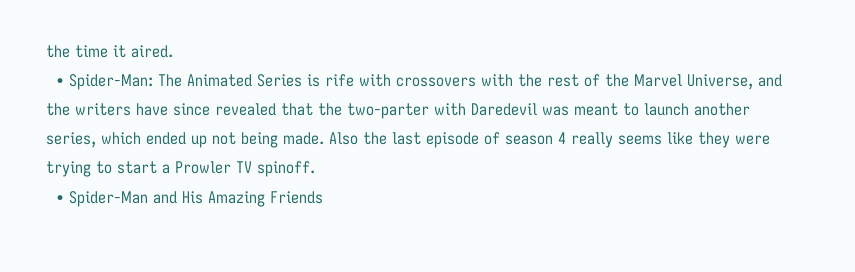the time it aired.
  • Spider-Man: The Animated Series is rife with crossovers with the rest of the Marvel Universe, and the writers have since revealed that the two-parter with Daredevil was meant to launch another series, which ended up not being made. Also the last episode of season 4 really seems like they were trying to start a Prowler TV spinoff.
  • Spider-Man and His Amazing Friends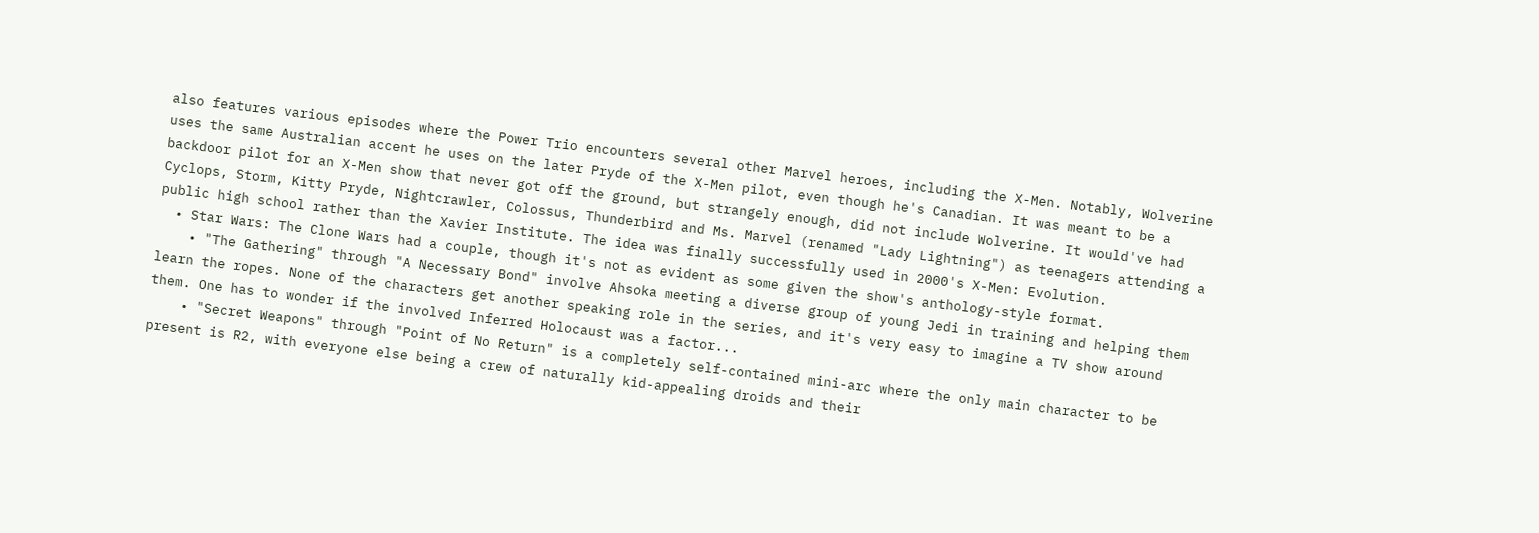also features various episodes where the Power Trio encounters several other Marvel heroes, including the X-Men. Notably, Wolverine uses the same Australian accent he uses on the later Pryde of the X-Men pilot, even though he's Canadian. It was meant to be a backdoor pilot for an X-Men show that never got off the ground, but strangely enough, did not include Wolverine. It would've had Cyclops, Storm, Kitty Pryde, Nightcrawler, Colossus, Thunderbird and Ms. Marvel (renamed "Lady Lightning") as teenagers attending a public high school rather than the Xavier Institute. The idea was finally successfully used in 2000's X-Men: Evolution.
  • Star Wars: The Clone Wars had a couple, though it's not as evident as some given the show's anthology-style format.
    • "The Gathering" through "A Necessary Bond" involve Ahsoka meeting a diverse group of young Jedi in training and helping them learn the ropes. None of the characters get another speaking role in the series, and it's very easy to imagine a TV show around them. One has to wonder if the involved Inferred Holocaust was a factor...
    • "Secret Weapons" through "Point of No Return" is a completely self-contained mini-arc where the only main character to be present is R2, with everyone else being a crew of naturally kid-appealing droids and their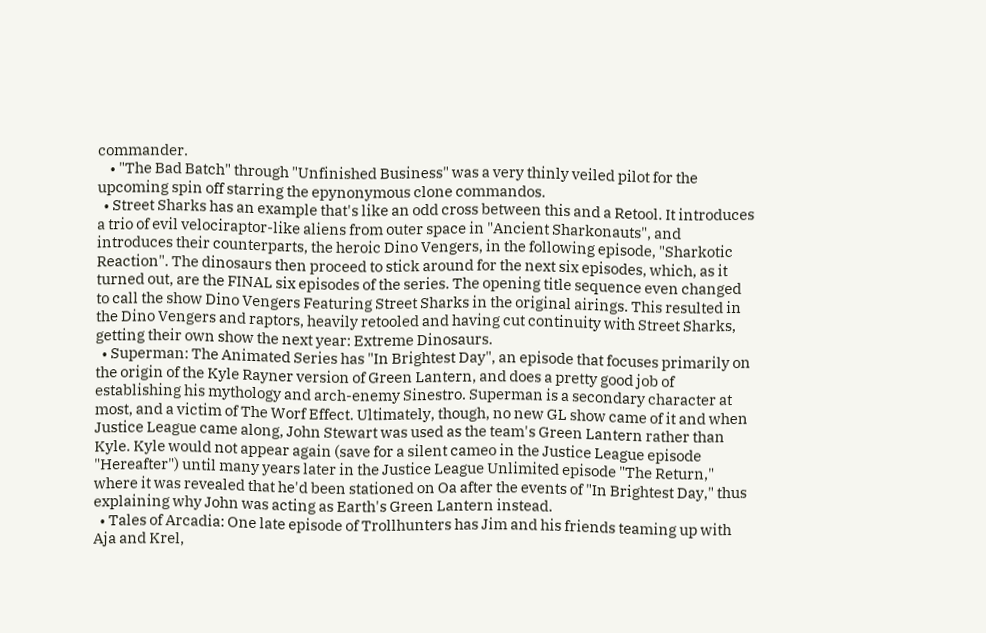commander.
    • "The Bad Batch" through "Unfinished Business" was a very thinly veiled pilot for the upcoming spin off starring the epynonymous clone commandos.
  • Street Sharks has an example that's like an odd cross between this and a Retool. It introduces a trio of evil velociraptor-like aliens from outer space in "Ancient Sharkonauts", and introduces their counterparts, the heroic Dino Vengers, in the following episode, "Sharkotic Reaction". The dinosaurs then proceed to stick around for the next six episodes, which, as it turned out, are the FINAL six episodes of the series. The opening title sequence even changed to call the show Dino Vengers Featuring Street Sharks in the original airings. This resulted in the Dino Vengers and raptors, heavily retooled and having cut continuity with Street Sharks, getting their own show the next year: Extreme Dinosaurs.
  • Superman: The Animated Series has "In Brightest Day", an episode that focuses primarily on the origin of the Kyle Rayner version of Green Lantern, and does a pretty good job of establishing his mythology and arch-enemy Sinestro. Superman is a secondary character at most, and a victim of The Worf Effect. Ultimately, though, no new GL show came of it and when Justice League came along, John Stewart was used as the team's Green Lantern rather than Kyle. Kyle would not appear again (save for a silent cameo in the Justice League episode "Hereafter") until many years later in the Justice League Unlimited episode "The Return," where it was revealed that he'd been stationed on Oa after the events of "In Brightest Day," thus explaining why John was acting as Earth's Green Lantern instead.
  • Tales of Arcadia: One late episode of Trollhunters has Jim and his friends teaming up with Aja and Krel,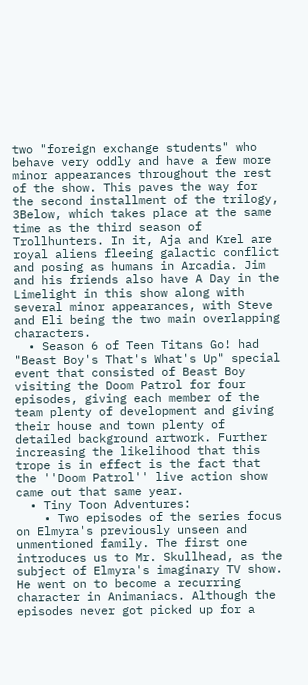two "foreign exchange students" who behave very oddly and have a few more minor appearances throughout the rest of the show. This paves the way for the second installment of the trilogy, 3Below, which takes place at the same time as the third season of Trollhunters. In it, Aja and Krel are royal aliens fleeing galactic conflict and posing as humans in Arcadia. Jim and his friends also have A Day in the Limelight in this show along with several minor appearances, with Steve and Eli being the two main overlapping characters.
  • Season 6 of Teen Titans Go! had "Beast Boy's That's What's Up" special event that consisted of Beast Boy visiting the Doom Patrol for four episodes, giving each member of the team plenty of development and giving their house and town plenty of detailed background artwork. Further increasing the likelihood that this trope is in effect is the fact that the ''Doom Patrol'' live action show came out that same year.
  • Tiny Toon Adventures:
    • Two episodes of the series focus on Elmyra's previously unseen and unmentioned family. The first one introduces us to Mr. Skullhead, as the subject of Elmyra's imaginary TV show. He went on to become a recurring character in Animaniacs. Although the episodes never got picked up for a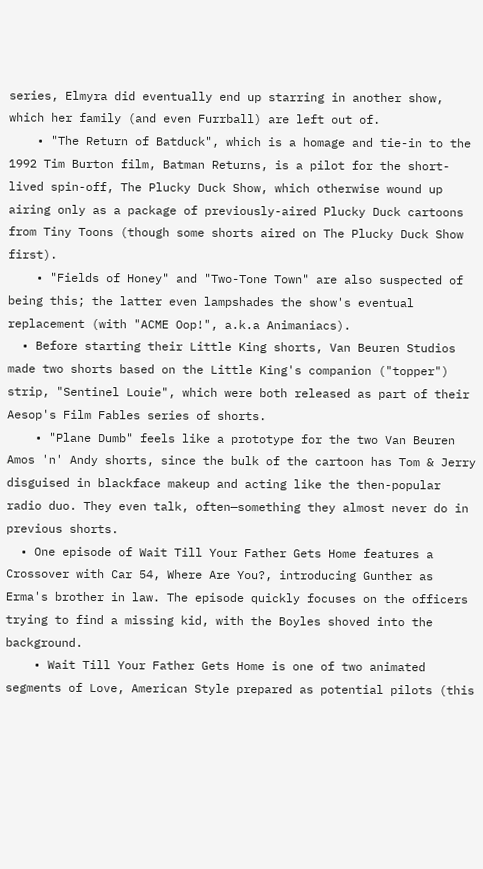series, Elmyra did eventually end up starring in another show, which her family (and even Furrball) are left out of.
    • "The Return of Batduck", which is a homage and tie-in to the 1992 Tim Burton film, Batman Returns, is a pilot for the short-lived spin-off, The Plucky Duck Show, which otherwise wound up airing only as a package of previously-aired Plucky Duck cartoons from Tiny Toons (though some shorts aired on The Plucky Duck Show first).
    • "Fields of Honey" and "Two-Tone Town" are also suspected of being this; the latter even lampshades the show's eventual replacement (with "ACME Oop!", a.k.a Animaniacs).
  • Before starting their Little King shorts, Van Beuren Studios made two shorts based on the Little King's companion ("topper") strip, "Sentinel Louie", which were both released as part of their Aesop's Film Fables series of shorts.
    • "Plane Dumb" feels like a prototype for the two Van Beuren Amos 'n' Andy shorts, since the bulk of the cartoon has Tom & Jerry disguised in blackface makeup and acting like the then-popular radio duo. They even talk, often—something they almost never do in previous shorts.
  • One episode of Wait Till Your Father Gets Home features a Crossover with Car 54, Where Are You?, introducing Gunther as Erma's brother in law. The episode quickly focuses on the officers trying to find a missing kid, with the Boyles shoved into the background.
    • Wait Till Your Father Gets Home is one of two animated segments of Love, American Style prepared as potential pilots (this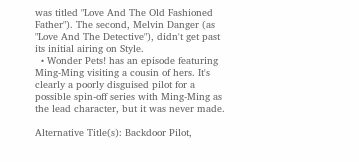was titled "Love And The Old Fashioned Father"). The second, Melvin Danger (as "Love And The Detective"), didn't get past its initial airing on Style.
  • Wonder Pets! has an episode featuring Ming-Ming visiting a cousin of hers. It's clearly a poorly disguised pilot for a possible spin-off series with Ming-Ming as the lead character, but it was never made.

Alternative Title(s): Backdoor Pilot,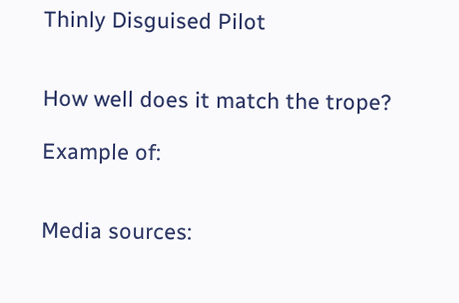Thinly Disguised Pilot


How well does it match the trope?

Example of:


Media sources: